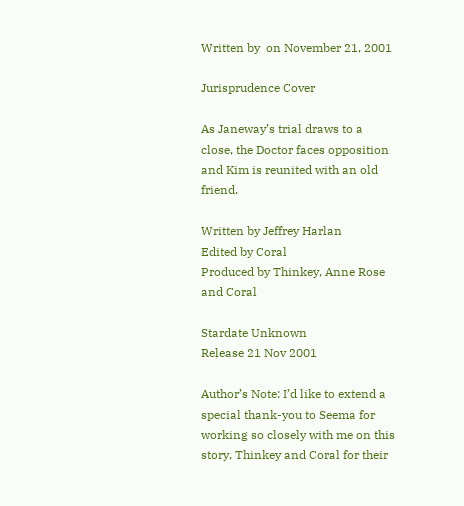Written by  on November 21, 2001

Jurisprudence Cover

As Janeway’s trial draws to a close, the Doctor faces opposition and Kim is reunited with an old friend.

Written by Jeffrey Harlan
Edited by Coral
Produced by Thinkey, Anne Rose and Coral

Stardate Unknown
Release 21 Nov 2001

Author’s Note: I’d like to extend a special thank-you to Seema for working so closely with me on this story, Thinkey and Coral for their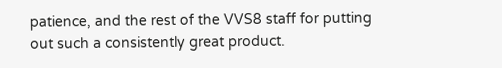patience, and the rest of the VVS8 staff for putting out such a consistently great product.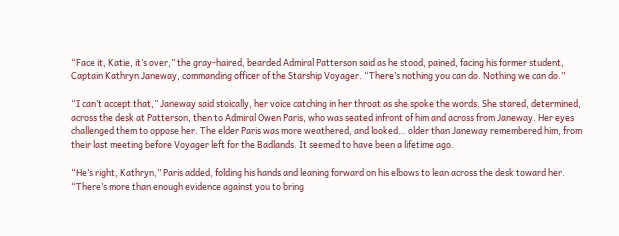“Face it, Katie, it’s over,” the gray-haired, bearded Admiral Patterson said as he stood, pained, facing his former student, Captain Kathryn Janeway, commanding officer of the Starship Voyager. “There’s nothing you can do. Nothing we can do.”

“I can’t accept that,” Janeway said stoically, her voice catching in her throat as she spoke the words. She stared, determined, across the desk at Patterson, then to Admiral Owen Paris, who was seated infront of him and across from Janeway. Her eyes challenged them to oppose her. The elder Paris was more weathered, and looked… older than Janeway remembered him, from their last meeting before Voyager left for the Badlands. It seemed to have been a lifetime ago.

“He’s right, Kathryn,” Paris added, folding his hands and leaning forward on his elbows to lean across the desk toward her. “There’s more than enough evidence against you to bring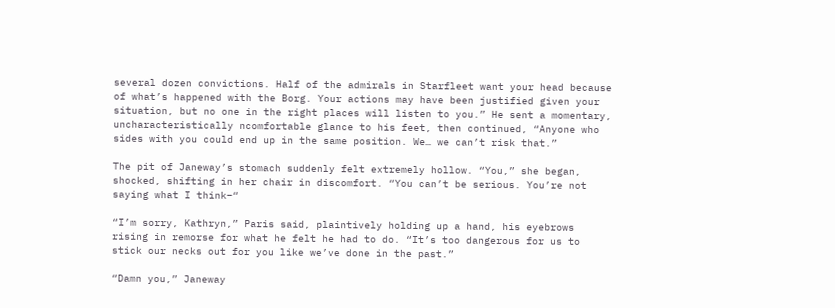several dozen convictions. Half of the admirals in Starfleet want your head because of what’s happened with the Borg. Your actions may have been justified given your situation, but no one in the right places will listen to you.” He sent a momentary, uncharacteristically ncomfortable glance to his feet, then continued, “Anyone who sides with you could end up in the same position. We… we can’t risk that.”

The pit of Janeway’s stomach suddenly felt extremely hollow. “You,” she began, shocked, shifting in her chair in discomfort. “You can’t be serious. You’re not saying what I think–“

“I’m sorry, Kathryn,” Paris said, plaintively holding up a hand, his eyebrows rising in remorse for what he felt he had to do. “It’s too dangerous for us to stick our necks out for you like we’ve done in the past.”

“Damn you,” Janeway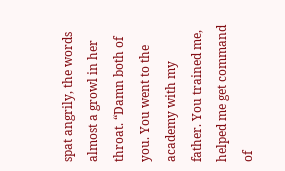spat angrily, the words almost a growl in her throat. “Damn both of you. You went to the academy with my father. You trained me, helped me get command of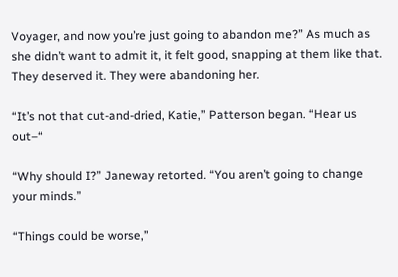Voyager, and now you’re just going to abandon me?” As much as she didn’t want to admit it, it felt good, snapping at them like that. They deserved it. They were abandoning her.

“It’s not that cut-and-dried, Katie,” Patterson began. “Hear us out–“

“Why should I?” Janeway retorted. “You aren’t going to change your minds.”

“Things could be worse,”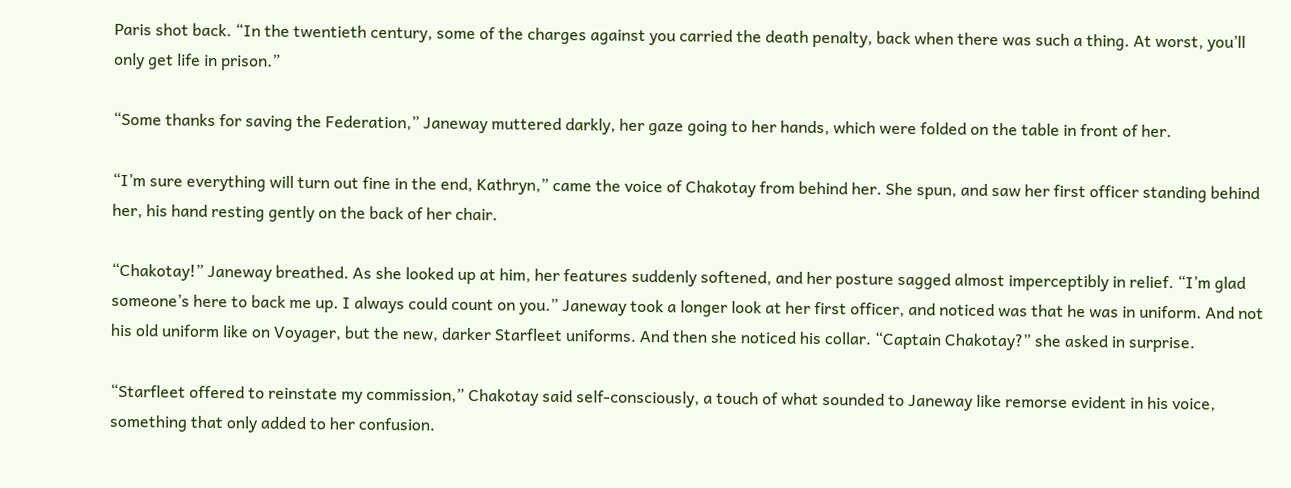Paris shot back. “In the twentieth century, some of the charges against you carried the death penalty, back when there was such a thing. At worst, you’ll only get life in prison.”

“Some thanks for saving the Federation,” Janeway muttered darkly, her gaze going to her hands, which were folded on the table in front of her.

“I’m sure everything will turn out fine in the end, Kathryn,” came the voice of Chakotay from behind her. She spun, and saw her first officer standing behind her, his hand resting gently on the back of her chair.

“Chakotay!” Janeway breathed. As she looked up at him, her features suddenly softened, and her posture sagged almost imperceptibly in relief. “I’m glad someone’s here to back me up. I always could count on you.” Janeway took a longer look at her first officer, and noticed was that he was in uniform. And not his old uniform like on Voyager, but the new, darker Starfleet uniforms. And then she noticed his collar. “Captain Chakotay?” she asked in surprise.

“Starfleet offered to reinstate my commission,” Chakotay said self-consciously, a touch of what sounded to Janeway like remorse evident in his voice, something that only added to her confusion.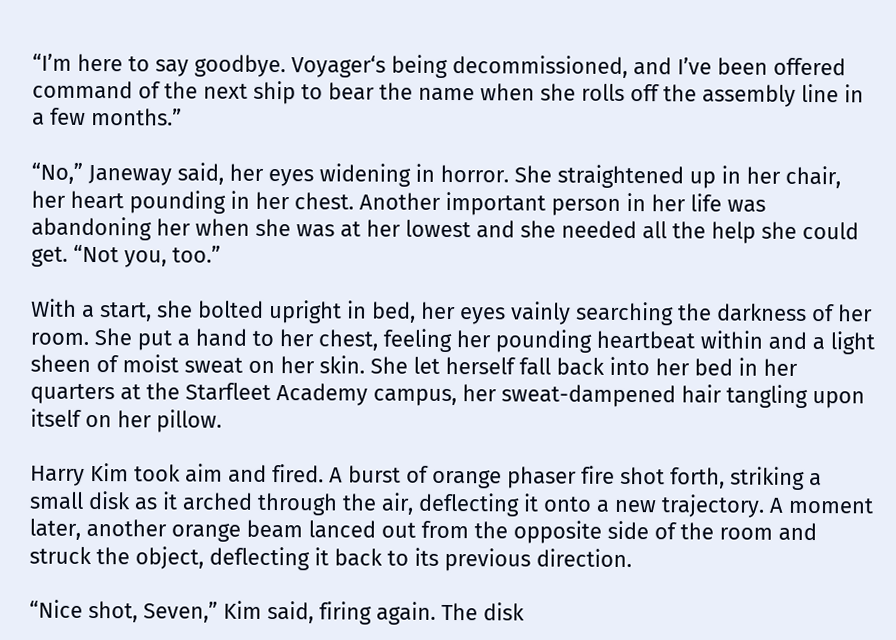“I’m here to say goodbye. Voyager‘s being decommissioned, and I’ve been offered command of the next ship to bear the name when she rolls off the assembly line in a few months.”

“No,” Janeway said, her eyes widening in horror. She straightened up in her chair, her heart pounding in her chest. Another important person in her life was abandoning her when she was at her lowest and she needed all the help she could get. “Not you, too.”

With a start, she bolted upright in bed, her eyes vainly searching the darkness of her room. She put a hand to her chest, feeling her pounding heartbeat within and a light sheen of moist sweat on her skin. She let herself fall back into her bed in her quarters at the Starfleet Academy campus, her sweat-dampened hair tangling upon itself on her pillow.

Harry Kim took aim and fired. A burst of orange phaser fire shot forth, striking a small disk as it arched through the air, deflecting it onto a new trajectory. A moment later, another orange beam lanced out from the opposite side of the room and struck the object, deflecting it back to its previous direction.

“Nice shot, Seven,” Kim said, firing again. The disk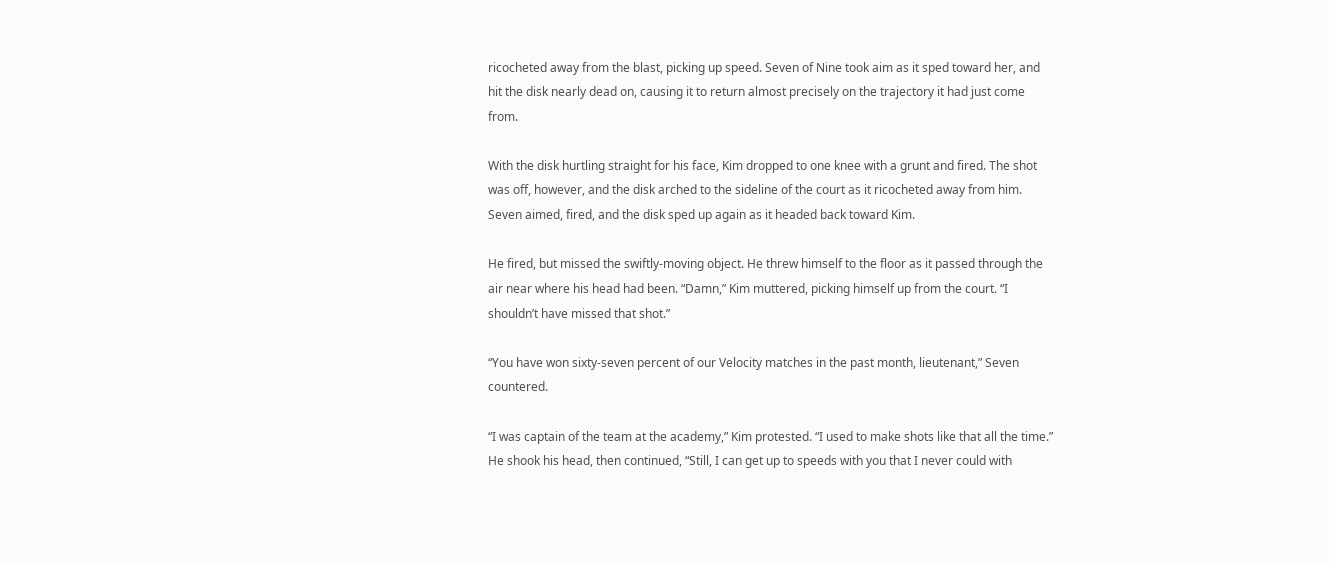ricocheted away from the blast, picking up speed. Seven of Nine took aim as it sped toward her, and hit the disk nearly dead on, causing it to return almost precisely on the trajectory it had just come from.

With the disk hurtling straight for his face, Kim dropped to one knee with a grunt and fired. The shot was off, however, and the disk arched to the sideline of the court as it ricocheted away from him. Seven aimed, fired, and the disk sped up again as it headed back toward Kim.

He fired, but missed the swiftly-moving object. He threw himself to the floor as it passed through the air near where his head had been. “Damn,” Kim muttered, picking himself up from the court. “I shouldn’t have missed that shot.”

“You have won sixty-seven percent of our Velocity matches in the past month, lieutenant,” Seven countered.

“I was captain of the team at the academy,” Kim protested. “I used to make shots like that all the time.” He shook his head, then continued, “Still, I can get up to speeds with you that I never could with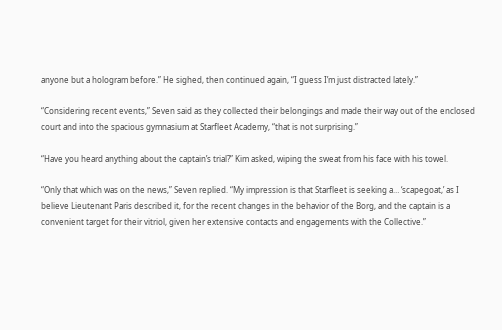anyone but a hologram before.” He sighed, then continued again, “I guess I’m just distracted lately.”

“Considering recent events,” Seven said as they collected their belongings and made their way out of the enclosed court and into the spacious gymnasium at Starfleet Academy, “that is not surprising.”

“Have you heard anything about the captain’s trial?” Kim asked, wiping the sweat from his face with his towel.

“Only that which was on the news,” Seven replied. “My impression is that Starfleet is seeking a… ‘scapegoat,’ as I believe Lieutenant Paris described it, for the recent changes in the behavior of the Borg, and the captain is a convenient target for their vitriol, given her extensive contacts and engagements with the Collective.”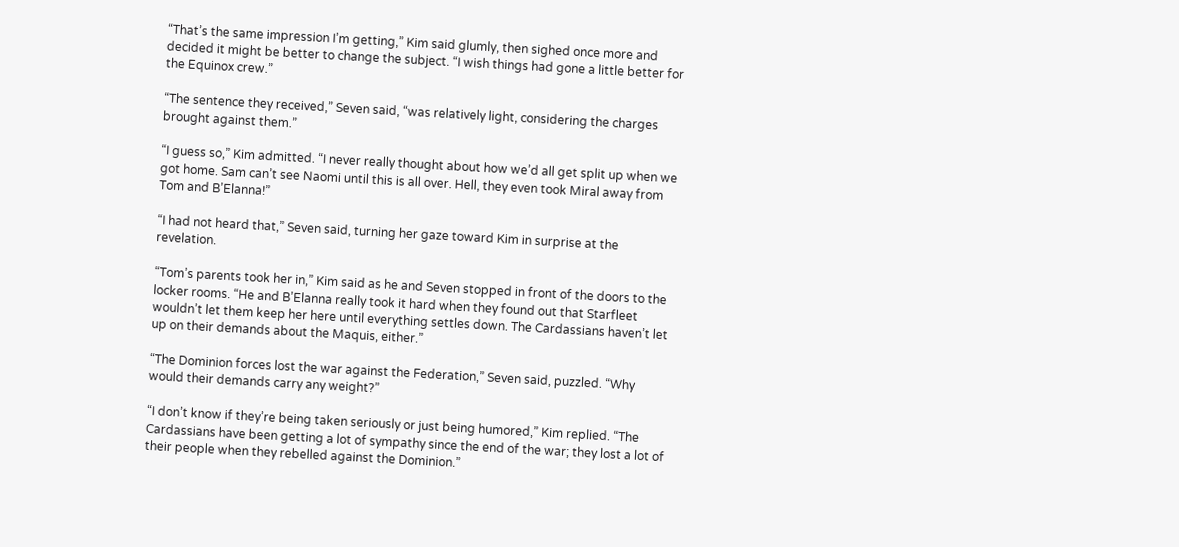“That’s the same impression I’m getting,” Kim said glumly, then sighed once more and decided it might be better to change the subject. “I wish things had gone a little better for the Equinox crew.”

“The sentence they received,” Seven said, “was relatively light, considering the charges brought against them.”

“I guess so,” Kim admitted. “I never really thought about how we’d all get split up when we got home. Sam can’t see Naomi until this is all over. Hell, they even took Miral away from Tom and B’Elanna!”

“I had not heard that,” Seven said, turning her gaze toward Kim in surprise at the revelation.

“Tom’s parents took her in,” Kim said as he and Seven stopped in front of the doors to the locker rooms. “He and B’Elanna really took it hard when they found out that Starfleet wouldn’t let them keep her here until everything settles down. The Cardassians haven’t let up on their demands about the Maquis, either.”

“The Dominion forces lost the war against the Federation,” Seven said, puzzled. “Why would their demands carry any weight?”

“I don’t know if they’re being taken seriously or just being humored,” Kim replied. “The Cardassians have been getting a lot of sympathy since the end of the war; they lost a lot of their people when they rebelled against the Dominion.”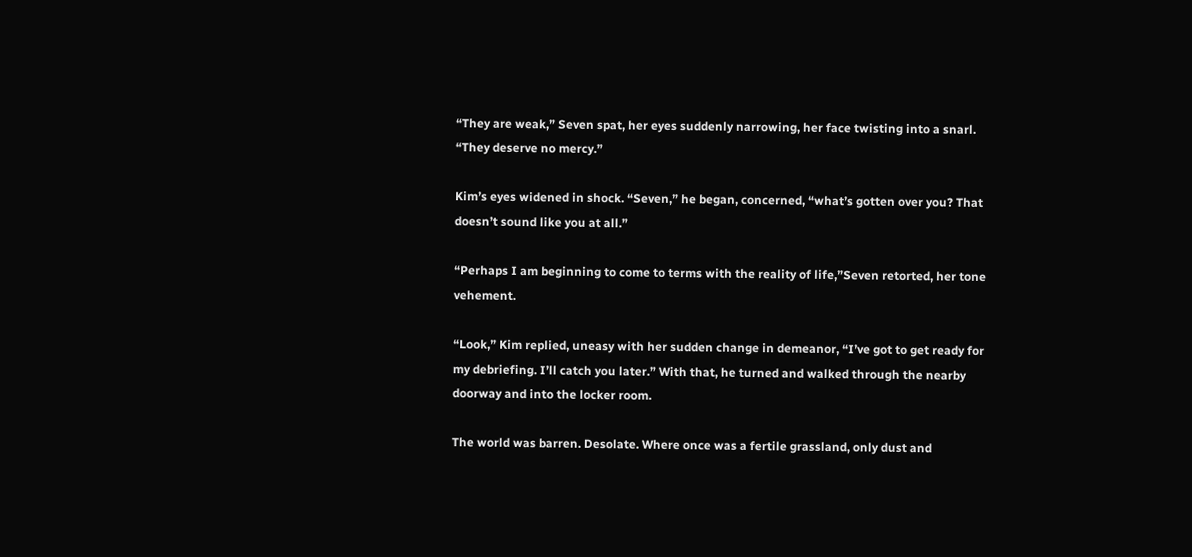“They are weak,” Seven spat, her eyes suddenly narrowing, her face twisting into a snarl. “They deserve no mercy.”

Kim’s eyes widened in shock. “Seven,” he began, concerned, “what’s gotten over you? That doesn’t sound like you at all.”

“Perhaps I am beginning to come to terms with the reality of life,”Seven retorted, her tone vehement.

“Look,” Kim replied, uneasy with her sudden change in demeanor, “I’ve got to get ready for my debriefing. I’ll catch you later.” With that, he turned and walked through the nearby doorway and into the locker room.

The world was barren. Desolate. Where once was a fertile grassland, only dust and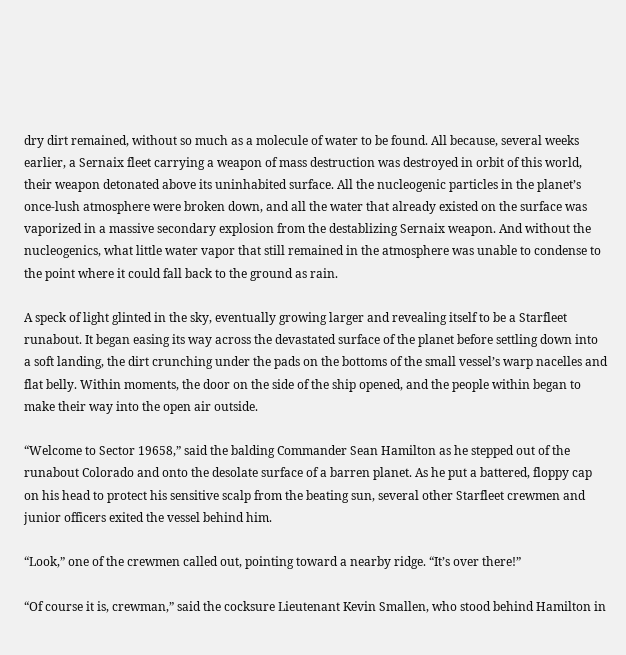dry dirt remained, without so much as a molecule of water to be found. All because, several weeks earlier, a Sernaix fleet carrying a weapon of mass destruction was destroyed in orbit of this world, their weapon detonated above its uninhabited surface. All the nucleogenic particles in the planet’s once-lush atmosphere were broken down, and all the water that already existed on the surface was vaporized in a massive secondary explosion from the destablizing Sernaix weapon. And without the nucleogenics, what little water vapor that still remained in the atmosphere was unable to condense to the point where it could fall back to the ground as rain.

A speck of light glinted in the sky, eventually growing larger and revealing itself to be a Starfleet runabout. It began easing its way across the devastated surface of the planet before settling down into a soft landing, the dirt crunching under the pads on the bottoms of the small vessel’s warp nacelles and flat belly. Within moments, the door on the side of the ship opened, and the people within began to make their way into the open air outside.

“Welcome to Sector 19658,” said the balding Commander Sean Hamilton as he stepped out of the runabout Colorado and onto the desolate surface of a barren planet. As he put a battered, floppy cap on his head to protect his sensitive scalp from the beating sun, several other Starfleet crewmen and junior officers exited the vessel behind him.

“Look,” one of the crewmen called out, pointing toward a nearby ridge. “It’s over there!”

“Of course it is, crewman,” said the cocksure Lieutenant Kevin Smallen, who stood behind Hamilton in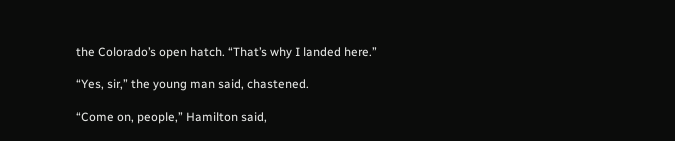the Colorado’s open hatch. “That’s why I landed here.”

“Yes, sir,” the young man said, chastened.

“Come on, people,” Hamilton said,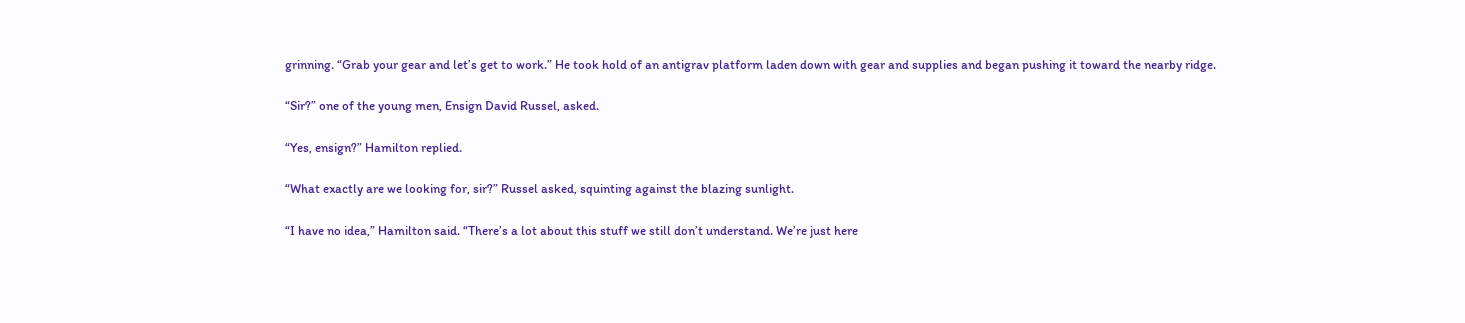grinning. “Grab your gear and let’s get to work.” He took hold of an antigrav platform laden down with gear and supplies and began pushing it toward the nearby ridge.

“Sir?” one of the young men, Ensign David Russel, asked.

“Yes, ensign?” Hamilton replied.

“What exactly are we looking for, sir?” Russel asked, squinting against the blazing sunlight.

“I have no idea,” Hamilton said. “There’s a lot about this stuff we still don’t understand. We’re just here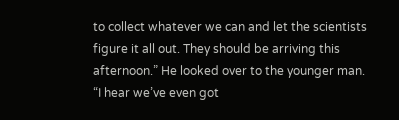to collect whatever we can and let the scientists figure it all out. They should be arriving this afternoon.” He looked over to the younger man. “I hear we’ve even got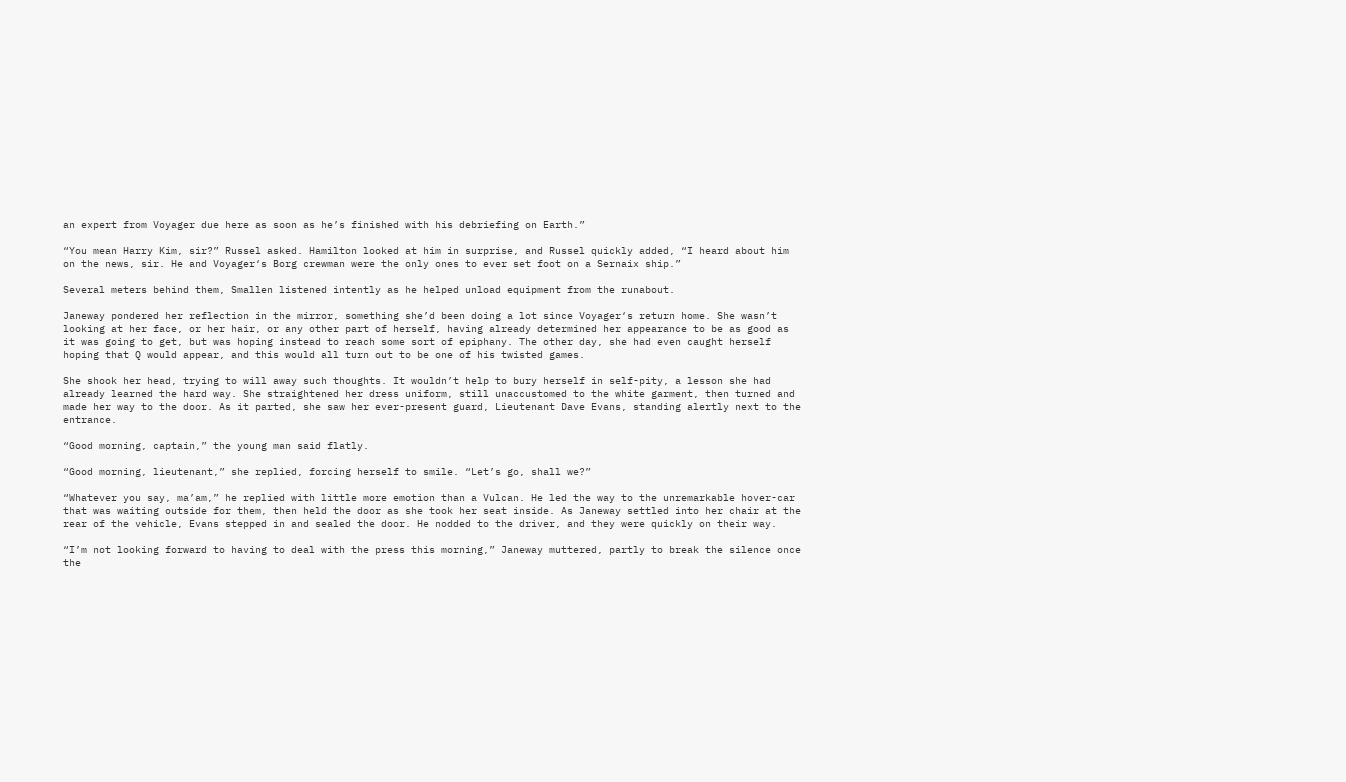an expert from Voyager due here as soon as he’s finished with his debriefing on Earth.”

“You mean Harry Kim, sir?” Russel asked. Hamilton looked at him in surprise, and Russel quickly added, “I heard about him on the news, sir. He and Voyager‘s Borg crewman were the only ones to ever set foot on a Sernaix ship.”

Several meters behind them, Smallen listened intently as he helped unload equipment from the runabout.

Janeway pondered her reflection in the mirror, something she’d been doing a lot since Voyager‘s return home. She wasn’t looking at her face, or her hair, or any other part of herself, having already determined her appearance to be as good as it was going to get, but was hoping instead to reach some sort of epiphany. The other day, she had even caught herself hoping that Q would appear, and this would all turn out to be one of his twisted games.

She shook her head, trying to will away such thoughts. It wouldn’t help to bury herself in self-pity, a lesson she had already learned the hard way. She straightened her dress uniform, still unaccustomed to the white garment, then turned and made her way to the door. As it parted, she saw her ever-present guard, Lieutenant Dave Evans, standing alertly next to the entrance.

“Good morning, captain,” the young man said flatly.

“Good morning, lieutenant,” she replied, forcing herself to smile. “Let’s go, shall we?”

“Whatever you say, ma’am,” he replied with little more emotion than a Vulcan. He led the way to the unremarkable hover-car that was waiting outside for them, then held the door as she took her seat inside. As Janeway settled into her chair at the rear of the vehicle, Evans stepped in and sealed the door. He nodded to the driver, and they were quickly on their way.

“I’m not looking forward to having to deal with the press this morning,” Janeway muttered, partly to break the silence once the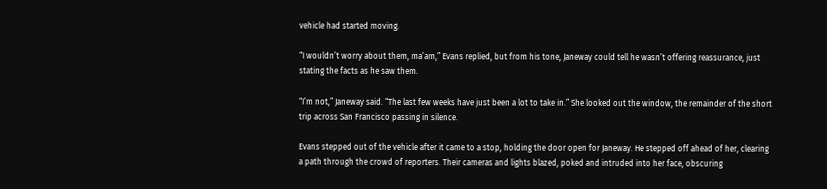vehicle had started moving.

“I wouldn’t worry about them, ma’am,” Evans replied, but from his tone, Janeway could tell he wasn’t offering reassurance, just stating the facts as he saw them.

“I’m not,” Janeway said. “The last few weeks have just been a lot to take in.” She looked out the window, the remainder of the short trip across San Francisco passing in silence.

Evans stepped out of the vehicle after it came to a stop, holding the door open for Janeway. He stepped off ahead of her, clearing a path through the crowd of reporters. Their cameras and lights blazed, poked and intruded into her face, obscuring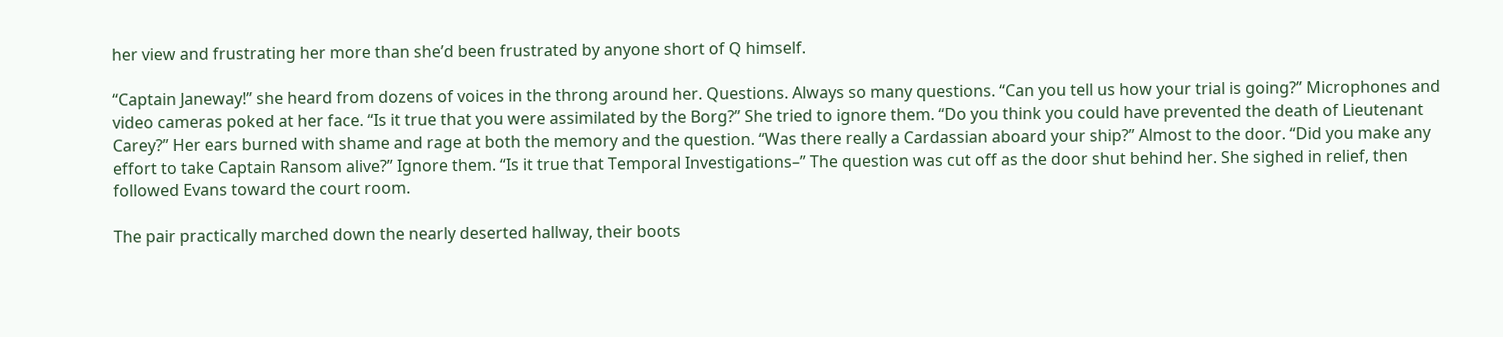her view and frustrating her more than she’d been frustrated by anyone short of Q himself.

“Captain Janeway!” she heard from dozens of voices in the throng around her. Questions. Always so many questions. “Can you tell us how your trial is going?” Microphones and video cameras poked at her face. “Is it true that you were assimilated by the Borg?” She tried to ignore them. “Do you think you could have prevented the death of Lieutenant Carey?” Her ears burned with shame and rage at both the memory and the question. “Was there really a Cardassian aboard your ship?” Almost to the door. “Did you make any effort to take Captain Ransom alive?” Ignore them. “Is it true that Temporal Investigations–” The question was cut off as the door shut behind her. She sighed in relief, then followed Evans toward the court room.

The pair practically marched down the nearly deserted hallway, their boots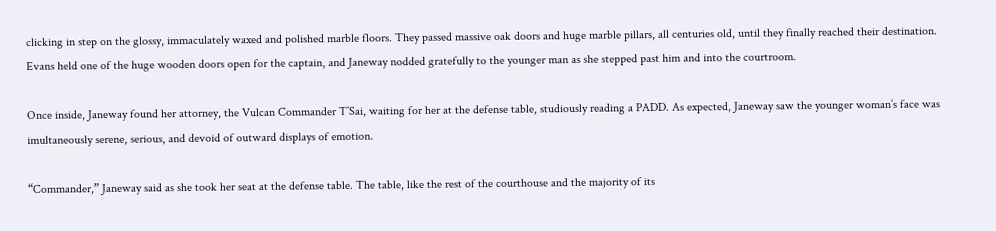clicking in step on the glossy, immaculately waxed and polished marble floors. They passed massive oak doors and huge marble pillars, all centuries old, until they finally reached their destination. Evans held one of the huge wooden doors open for the captain, and Janeway nodded gratefully to the younger man as she stepped past him and into the courtroom.

Once inside, Janeway found her attorney, the Vulcan Commander T’Sai, waiting for her at the defense table, studiously reading a PADD. As expected, Janeway saw the younger woman’s face was imultaneously serene, serious, and devoid of outward displays of emotion.

“Commander,” Janeway said as she took her seat at the defense table. The table, like the rest of the courthouse and the majority of its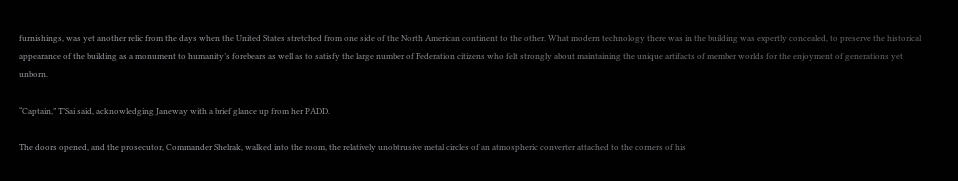furnishings, was yet another relic from the days when the United States stretched from one side of the North American continent to the other. What modern technology there was in the building was expertly concealed, to preserve the historical appearance of the building as a monument to humanity’s forebears as well as to satisfy the large number of Federation citizens who felt strongly about maintaining the unique artifacts of member worlds for the enjoyment of generations yet unborn.

“Captain,” T’Sai said, acknowledging Janeway with a brief glance up from her PADD.

The doors opened, and the prosecutor, Commander Shelrak, walked into the room, the relatively unobtrusive metal circles of an atmospheric converter attached to the corners of his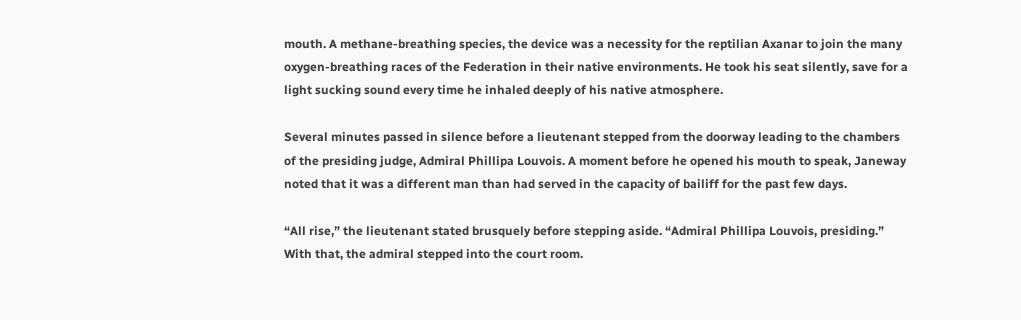mouth. A methane-breathing species, the device was a necessity for the reptilian Axanar to join the many oxygen-breathing races of the Federation in their native environments. He took his seat silently, save for a light sucking sound every time he inhaled deeply of his native atmosphere.

Several minutes passed in silence before a lieutenant stepped from the doorway leading to the chambers of the presiding judge, Admiral Phillipa Louvois. A moment before he opened his mouth to speak, Janeway noted that it was a different man than had served in the capacity of bailiff for the past few days.

“All rise,” the lieutenant stated brusquely before stepping aside. “Admiral Phillipa Louvois, presiding.” With that, the admiral stepped into the court room.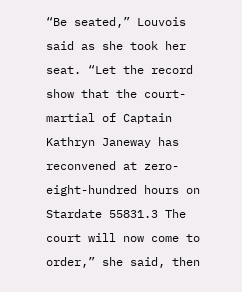“Be seated,” Louvois said as she took her seat. “Let the record show that the court-martial of Captain Kathryn Janeway has reconvened at zero-eight-hundred hours on Stardate 55831.3 The court will now come to order,” she said, then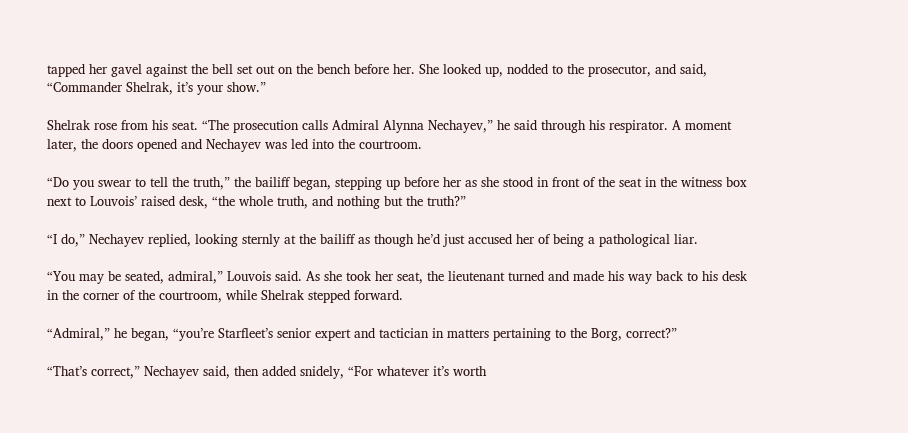tapped her gavel against the bell set out on the bench before her. She looked up, nodded to the prosecutor, and said, “Commander Shelrak, it’s your show.”

Shelrak rose from his seat. “The prosecution calls Admiral Alynna Nechayev,” he said through his respirator. A moment later, the doors opened and Nechayev was led into the courtroom.

“Do you swear to tell the truth,” the bailiff began, stepping up before her as she stood in front of the seat in the witness box next to Louvois’ raised desk, “the whole truth, and nothing but the truth?”

“I do,” Nechayev replied, looking sternly at the bailiff as though he’d just accused her of being a pathological liar.

“You may be seated, admiral,” Louvois said. As she took her seat, the lieutenant turned and made his way back to his desk in the corner of the courtroom, while Shelrak stepped forward.

“Admiral,” he began, “you’re Starfleet’s senior expert and tactician in matters pertaining to the Borg, correct?”

“That’s correct,” Nechayev said, then added snidely, “For whatever it’s worth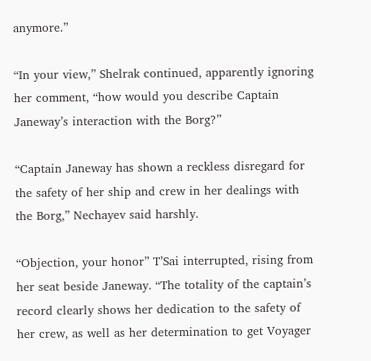anymore.”

“In your view,” Shelrak continued, apparently ignoring her comment, “how would you describe Captain Janeway’s interaction with the Borg?”

“Captain Janeway has shown a reckless disregard for the safety of her ship and crew in her dealings with the Borg,” Nechayev said harshly.

“Objection, your honor” T’Sai interrupted, rising from her seat beside Janeway. “The totality of the captain’s record clearly shows her dedication to the safety of her crew, as well as her determination to get Voyager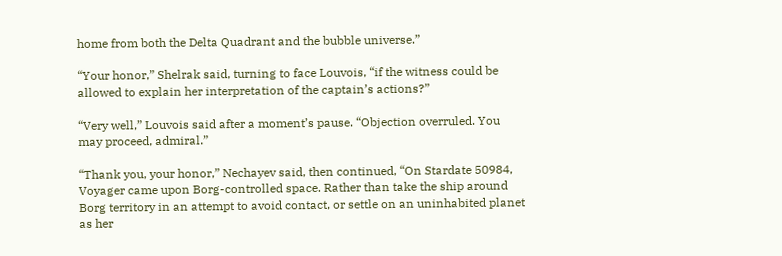home from both the Delta Quadrant and the bubble universe.”

“Your honor,” Shelrak said, turning to face Louvois, “if the witness could be allowed to explain her interpretation of the captain’s actions?”

“Very well,” Louvois said after a moment’s pause. “Objection overruled. You may proceed, admiral.”

“Thank you, your honor,” Nechayev said, then continued, “On Stardate 50984, Voyager came upon Borg-controlled space. Rather than take the ship around Borg territory in an attempt to avoid contact, or settle on an uninhabited planet as her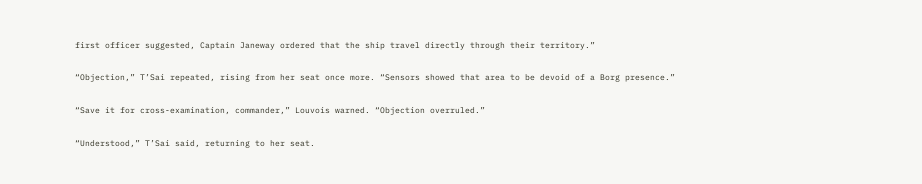first officer suggested, Captain Janeway ordered that the ship travel directly through their territory.”

“Objection,” T’Sai repeated, rising from her seat once more. “Sensors showed that area to be devoid of a Borg presence.”

“Save it for cross-examination, commander,” Louvois warned. “Objection overruled.”

“Understood,” T’Sai said, returning to her seat.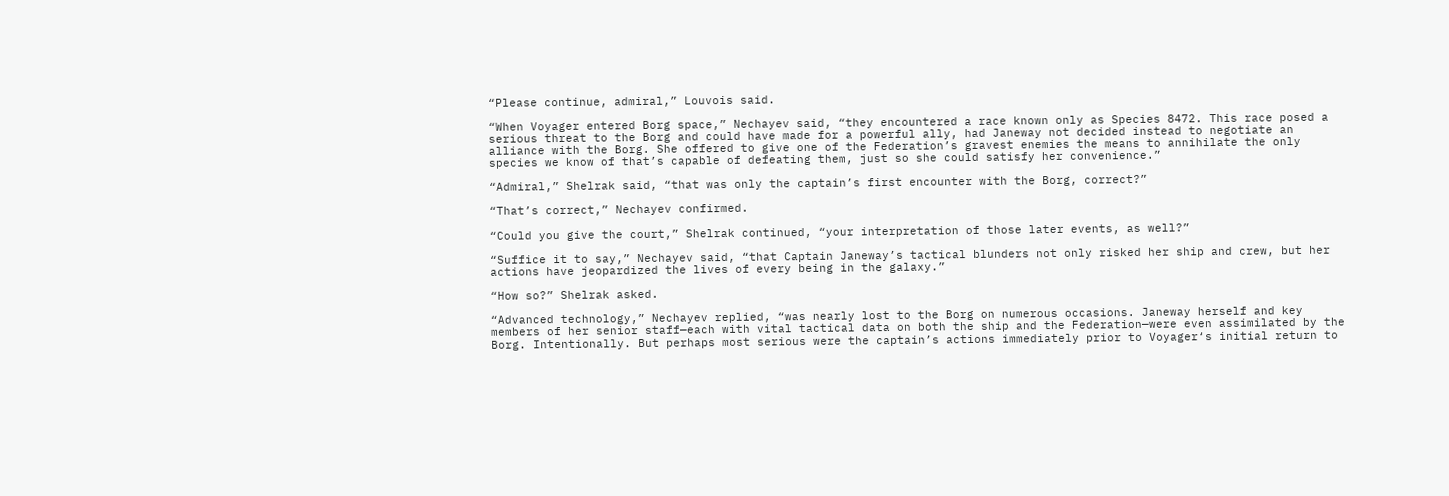“Please continue, admiral,” Louvois said.

“When Voyager entered Borg space,” Nechayev said, “they encountered a race known only as Species 8472. This race posed a serious threat to the Borg and could have made for a powerful ally, had Janeway not decided instead to negotiate an alliance with the Borg. She offered to give one of the Federation’s gravest enemies the means to annihilate the only species we know of that’s capable of defeating them, just so she could satisfy her convenience.”

“Admiral,” Shelrak said, “that was only the captain’s first encounter with the Borg, correct?”

“That’s correct,” Nechayev confirmed.

“Could you give the court,” Shelrak continued, “your interpretation of those later events, as well?”

“Suffice it to say,” Nechayev said, “that Captain Janeway’s tactical blunders not only risked her ship and crew, but her actions have jeopardized the lives of every being in the galaxy.”

“How so?” Shelrak asked.

“Advanced technology,” Nechayev replied, “was nearly lost to the Borg on numerous occasions. Janeway herself and key members of her senior staff—each with vital tactical data on both the ship and the Federation—were even assimilated by the Borg. Intentionally. But perhaps most serious were the captain’s actions immediately prior to Voyager‘s initial return to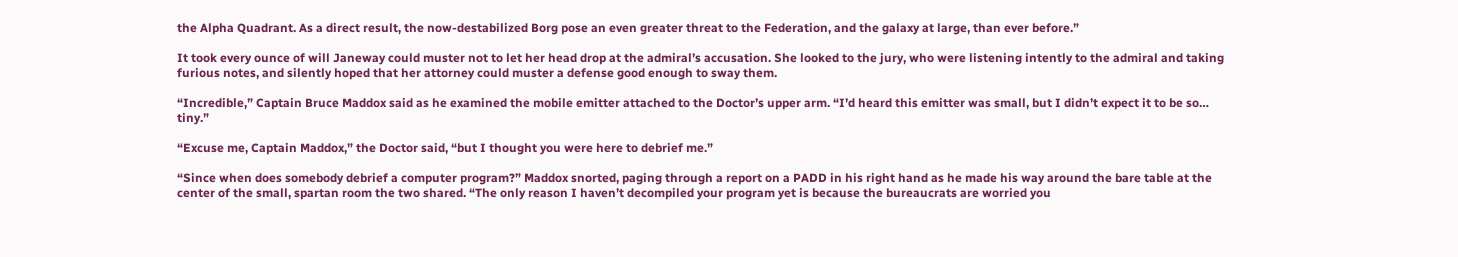the Alpha Quadrant. As a direct result, the now-destabilized Borg pose an even greater threat to the Federation, and the galaxy at large, than ever before.”

It took every ounce of will Janeway could muster not to let her head drop at the admiral’s accusation. She looked to the jury, who were listening intently to the admiral and taking furious notes, and silently hoped that her attorney could muster a defense good enough to sway them.

“Incredible,” Captain Bruce Maddox said as he examined the mobile emitter attached to the Doctor’s upper arm. “I’d heard this emitter was small, but I didn’t expect it to be so… tiny.”

“Excuse me, Captain Maddox,” the Doctor said, “but I thought you were here to debrief me.”

“Since when does somebody debrief a computer program?” Maddox snorted, paging through a report on a PADD in his right hand as he made his way around the bare table at the center of the small, spartan room the two shared. “The only reason I haven’t decompiled your program yet is because the bureaucrats are worried you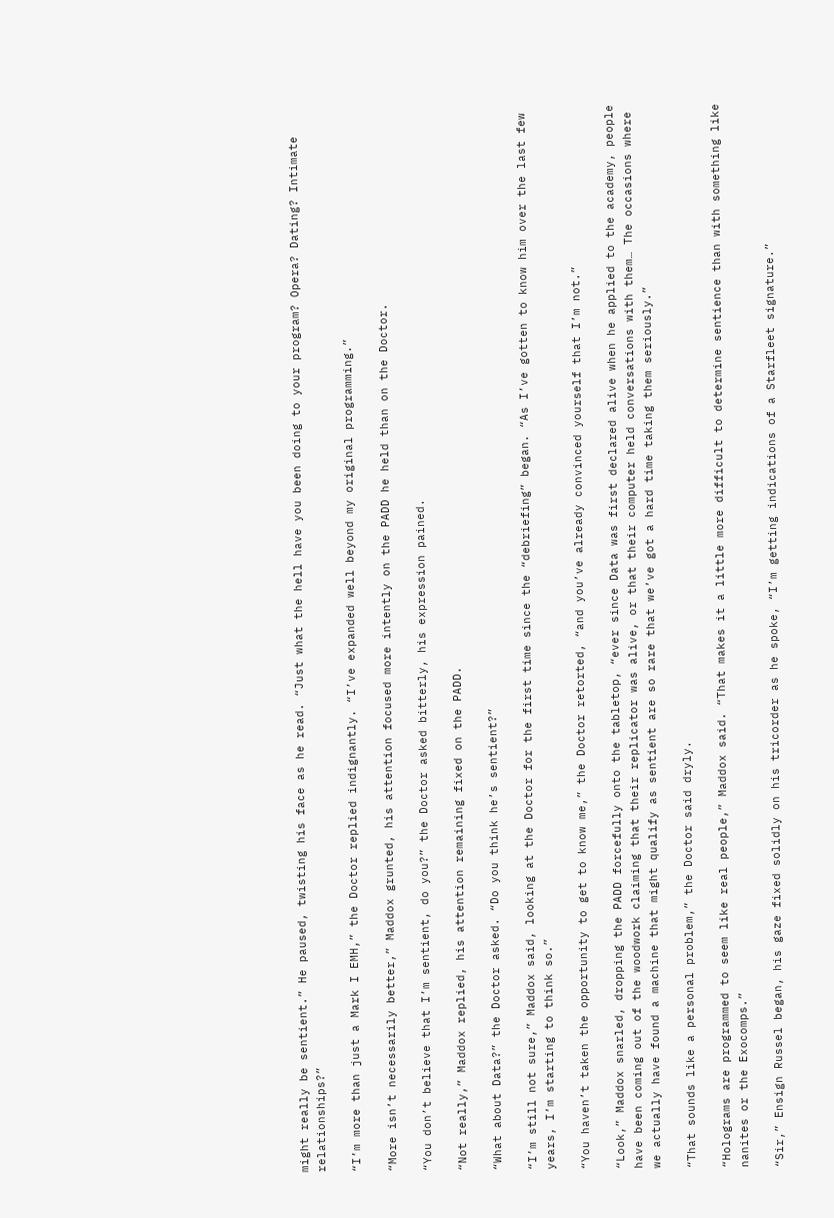might really be sentient.” He paused, twisting his face as he read. “Just what the hell have you been doing to your program? Opera? Dating? Intimate relationships?”

“I’m more than just a Mark I EMH,” the Doctor replied indignantly. “I’ve expanded well beyond my original programming.”

“More isn’t necessarily better,” Maddox grunted, his attention focused more intently on the PADD he held than on the Doctor.

“You don’t believe that I’m sentient, do you?” the Doctor asked bitterly, his expression pained.

“Not really,” Maddox replied, his attention remaining fixed on the PADD.

“What about Data?” the Doctor asked. “Do you think he’s sentient?”

“I’m still not sure,” Maddox said, looking at the Doctor for the first time since the “debriefing” began. “As I’ve gotten to know him over the last few years, I’m starting to think so.”

“You haven’t taken the opportunity to get to know me,” the Doctor retorted, “and you’ve already convinced yourself that I’m not.”

“Look,” Maddox snarled, dropping the PADD forcefully onto the tabletop, “ever since Data was first declared alive when he applied to the academy, people have been coming out of the woodwork claiming that their replicator was alive, or that their computer held conversations with them… The occasions where we actually have found a machine that might qualify as sentient are so rare that we’ve got a hard time taking them seriously.”

“That sounds like a personal problem,” the Doctor said dryly.

“Holograms are programmed to seem like real people,” Maddox said. “That makes it a little more difficult to determine sentience than with something like nanites or the Exocomps.”

“Sir,” Ensign Russel began, his gaze fixed solidly on his tricorder as he spoke, “I’m getting indications of a Starfleet signature.”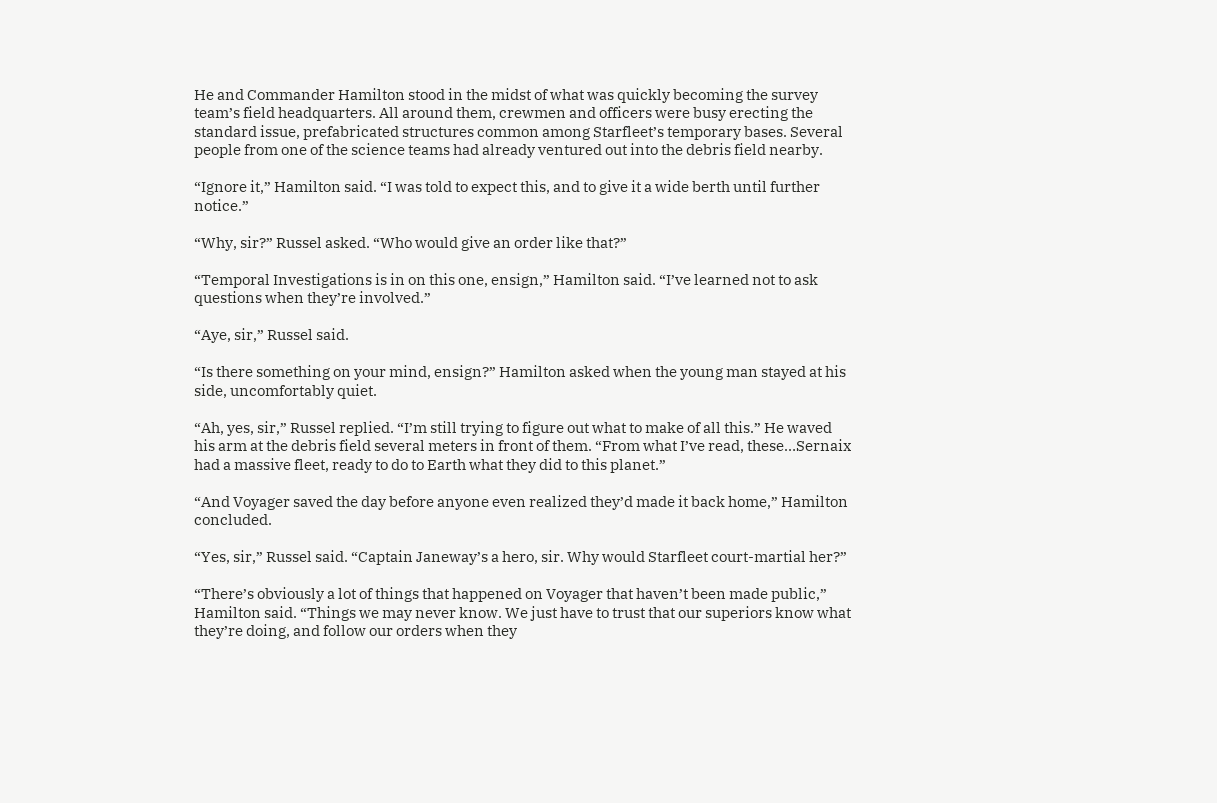He and Commander Hamilton stood in the midst of what was quickly becoming the survey team’s field headquarters. All around them, crewmen and officers were busy erecting the standard issue, prefabricated structures common among Starfleet’s temporary bases. Several people from one of the science teams had already ventured out into the debris field nearby.

“Ignore it,” Hamilton said. “I was told to expect this, and to give it a wide berth until further notice.”

“Why, sir?” Russel asked. “Who would give an order like that?”

“Temporal Investigations is in on this one, ensign,” Hamilton said. “I’ve learned not to ask questions when they’re involved.”

“Aye, sir,” Russel said.

“Is there something on your mind, ensign?” Hamilton asked when the young man stayed at his side, uncomfortably quiet.

“Ah, yes, sir,” Russel replied. “I’m still trying to figure out what to make of all this.” He waved his arm at the debris field several meters in front of them. “From what I’ve read, these…Sernaix had a massive fleet, ready to do to Earth what they did to this planet.”

“And Voyager saved the day before anyone even realized they’d made it back home,” Hamilton concluded.

“Yes, sir,” Russel said. “Captain Janeway’s a hero, sir. Why would Starfleet court-martial her?”

“There’s obviously a lot of things that happened on Voyager that haven’t been made public,” Hamilton said. “Things we may never know. We just have to trust that our superiors know what they’re doing, and follow our orders when they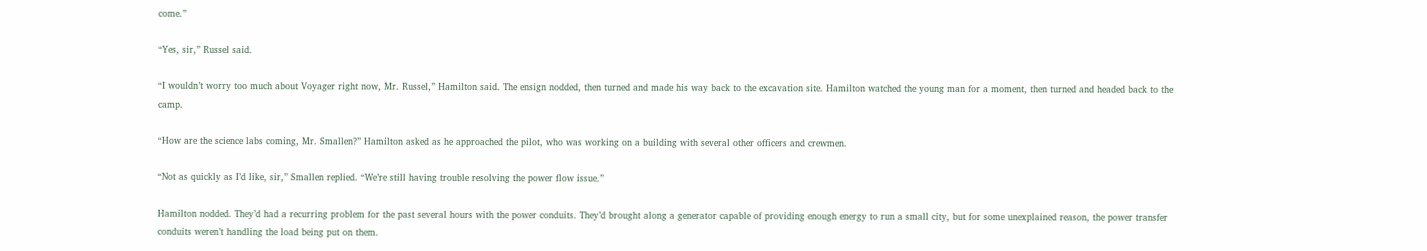come.”

“Yes, sir,” Russel said.

“I wouldn’t worry too much about Voyager right now, Mr. Russel,” Hamilton said. The ensign nodded, then turned and made his way back to the excavation site. Hamilton watched the young man for a moment, then turned and headed back to the camp.

“How are the science labs coming, Mr. Smallen?” Hamilton asked as he approached the pilot, who was working on a building with several other officers and crewmen.

“Not as quickly as I’d like, sir,” Smallen replied. “We’re still having trouble resolving the power flow issue.”

Hamilton nodded. They’d had a recurring problem for the past several hours with the power conduits. They’d brought along a generator capable of providing enough energy to run a small city, but for some unexplained reason, the power transfer conduits weren’t handling the load being put on them.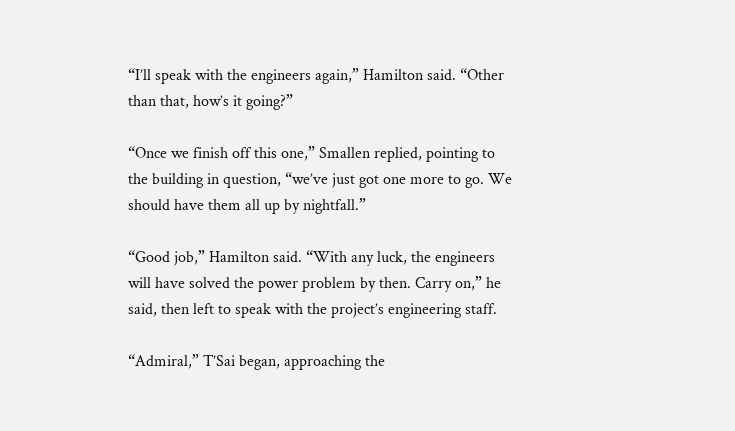“I’ll speak with the engineers again,” Hamilton said. “Other than that, how’s it going?”

“Once we finish off this one,” Smallen replied, pointing to the building in question, “we’ve just got one more to go. We should have them all up by nightfall.”

“Good job,” Hamilton said. “With any luck, the engineers will have solved the power problem by then. Carry on,” he said, then left to speak with the project’s engineering staff.

“Admiral,” T’Sai began, approaching the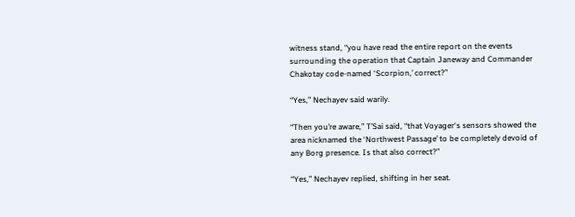witness stand, “you have read the entire report on the events surrounding the operation that Captain Janeway and Commander Chakotay code-named ‘Scorpion,’ correct?”

“Yes,” Nechayev said warily.

“Then you’re aware,” T’Sai said, “that Voyager‘s sensors showed the area nicknamed the ‘Northwest Passage’ to be completely devoid of any Borg presence. Is that also correct?”

“Yes,” Nechayev replied, shifting in her seat.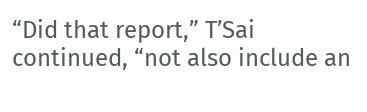“Did that report,” T’Sai continued, “not also include an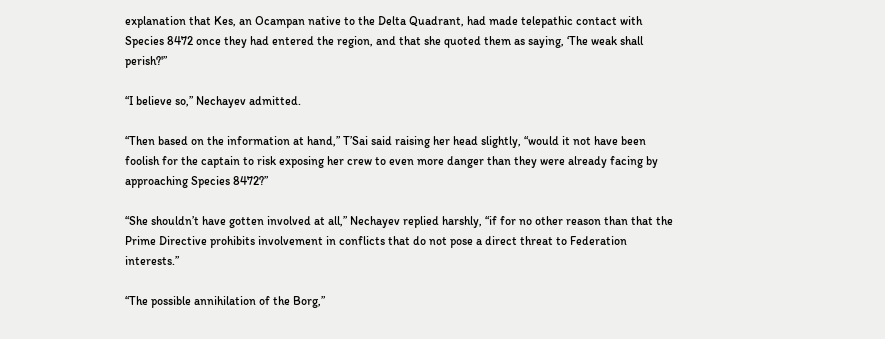explanation that Kes, an Ocampan native to the Delta Quadrant, had made telepathic contact with Species 8472 once they had entered the region, and that she quoted them as saying, ‘The weak shall perish?'”

“I believe so,” Nechayev admitted.

“Then based on the information at hand,” T’Sai said raising her head slightly, “would it not have been foolish for the captain to risk exposing her crew to even more danger than they were already facing by approaching Species 8472?”

“She shouldn’t have gotten involved at all,” Nechayev replied harshly, “if for no other reason than that the Prime Directive prohibits involvement in conflicts that do not pose a direct threat to Federation interests.”

“The possible annihilation of the Borg,”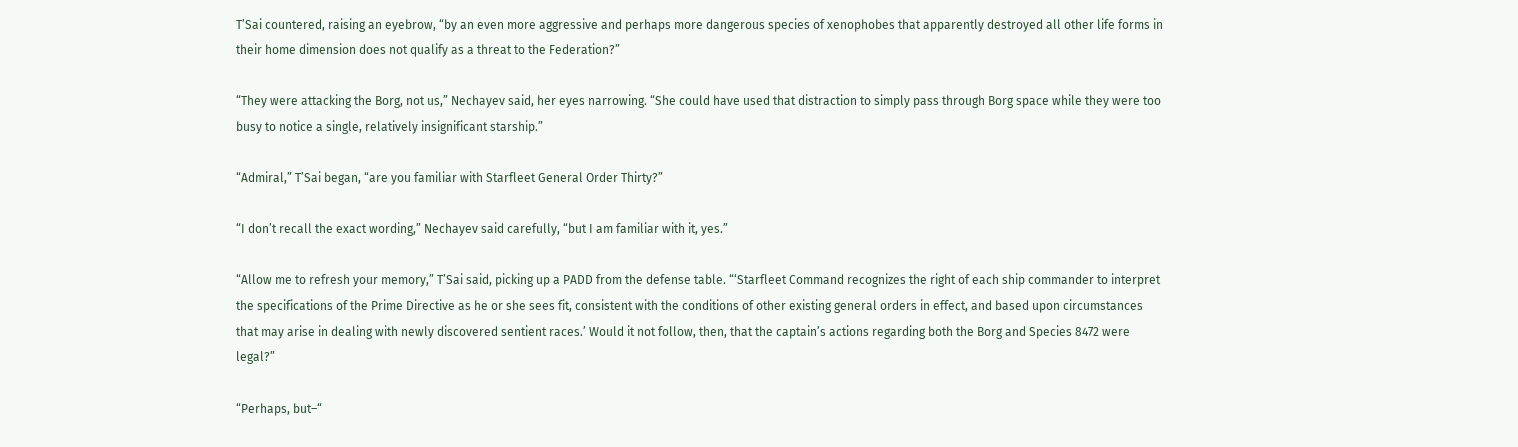T’Sai countered, raising an eyebrow, “by an even more aggressive and perhaps more dangerous species of xenophobes that apparently destroyed all other life forms in their home dimension does not qualify as a threat to the Federation?”

“They were attacking the Borg, not us,” Nechayev said, her eyes narrowing. “She could have used that distraction to simply pass through Borg space while they were too busy to notice a single, relatively insignificant starship.”

“Admiral,” T’Sai began, “are you familiar with Starfleet General Order Thirty?”

“I don’t recall the exact wording,” Nechayev said carefully, “but I am familiar with it, yes.”

“Allow me to refresh your memory,” T’Sai said, picking up a PADD from the defense table. “‘Starfleet Command recognizes the right of each ship commander to interpret the specifications of the Prime Directive as he or she sees fit, consistent with the conditions of other existing general orders in effect, and based upon circumstances that may arise in dealing with newly discovered sentient races.’ Would it not follow, then, that the captain’s actions regarding both the Borg and Species 8472 were legal?”

“Perhaps, but–“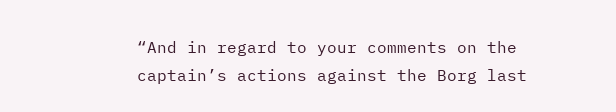“And in regard to your comments on the captain’s actions against the Borg last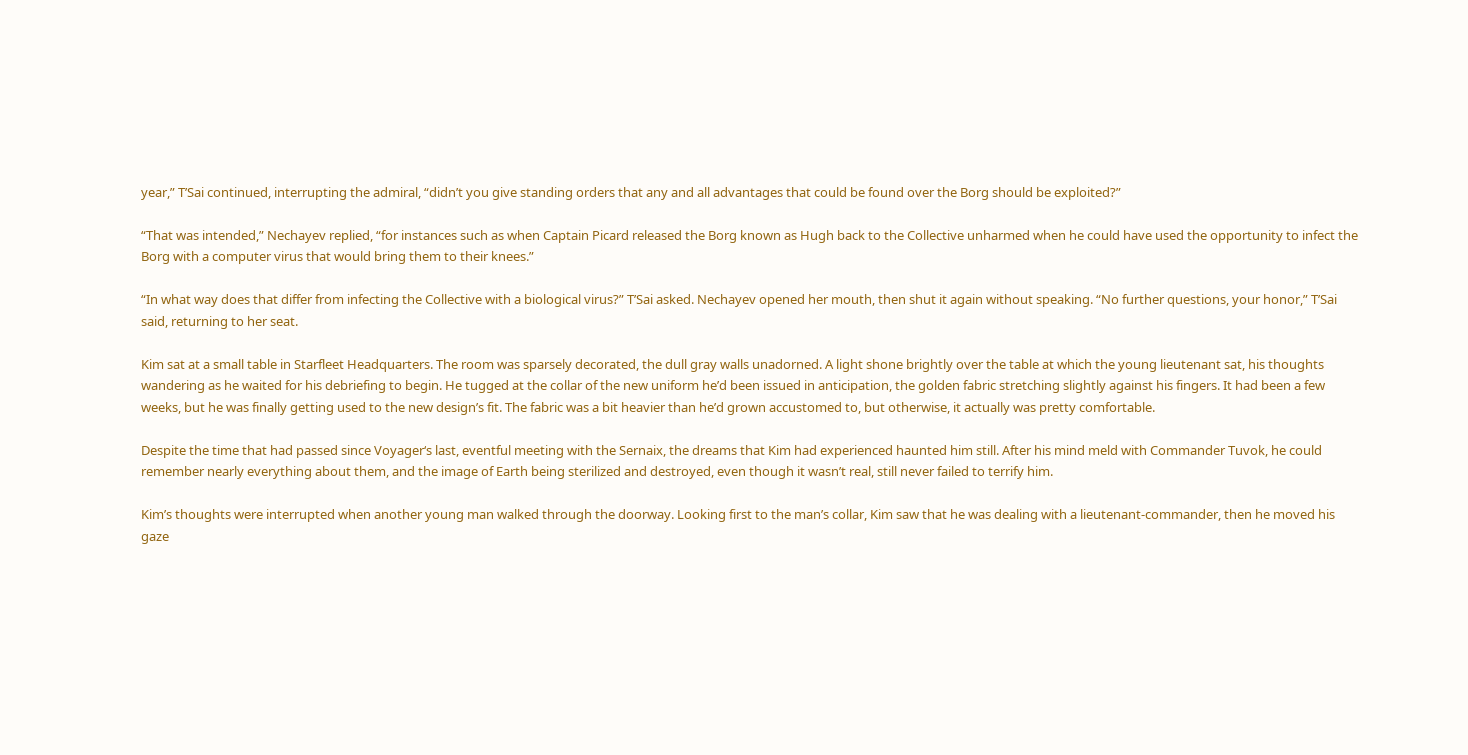year,” T’Sai continued, interrupting the admiral, “didn’t you give standing orders that any and all advantages that could be found over the Borg should be exploited?”

“That was intended,” Nechayev replied, “for instances such as when Captain Picard released the Borg known as Hugh back to the Collective unharmed when he could have used the opportunity to infect the Borg with a computer virus that would bring them to their knees.”

“In what way does that differ from infecting the Collective with a biological virus?” T’Sai asked. Nechayev opened her mouth, then shut it again without speaking. “No further questions, your honor,” T’Sai said, returning to her seat.

Kim sat at a small table in Starfleet Headquarters. The room was sparsely decorated, the dull gray walls unadorned. A light shone brightly over the table at which the young lieutenant sat, his thoughts wandering as he waited for his debriefing to begin. He tugged at the collar of the new uniform he’d been issued in anticipation, the golden fabric stretching slightly against his fingers. It had been a few weeks, but he was finally getting used to the new design’s fit. The fabric was a bit heavier than he’d grown accustomed to, but otherwise, it actually was pretty comfortable.

Despite the time that had passed since Voyager‘s last, eventful meeting with the Sernaix, the dreams that Kim had experienced haunted him still. After his mind meld with Commander Tuvok, he could remember nearly everything about them, and the image of Earth being sterilized and destroyed, even though it wasn’t real, still never failed to terrify him.

Kim’s thoughts were interrupted when another young man walked through the doorway. Looking first to the man’s collar, Kim saw that he was dealing with a lieutenant-commander, then he moved his gaze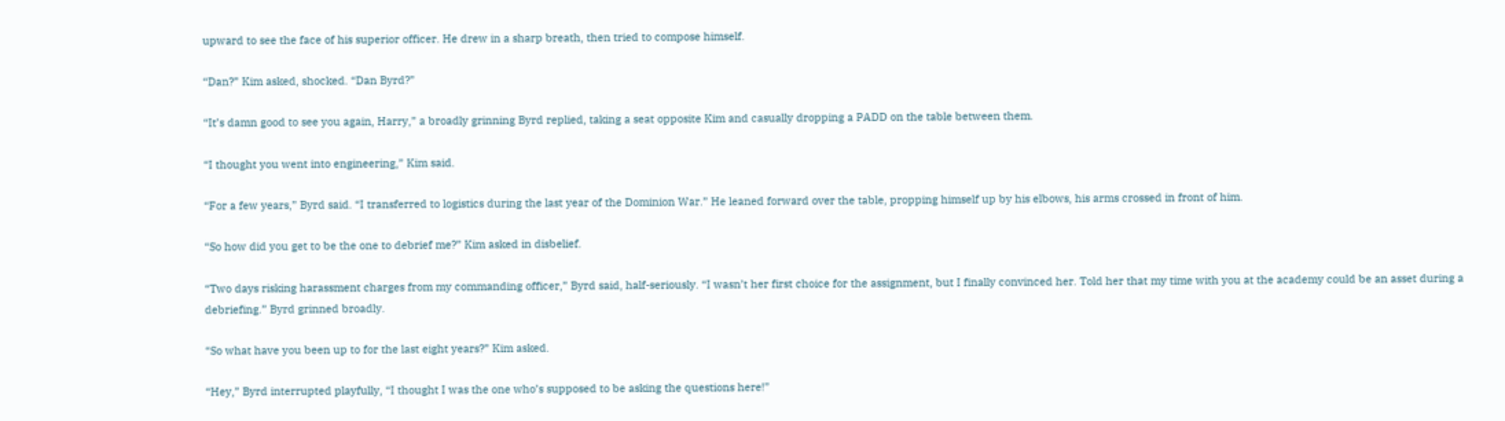upward to see the face of his superior officer. He drew in a sharp breath, then tried to compose himself.

“Dan?” Kim asked, shocked. “Dan Byrd?”

“It’s damn good to see you again, Harry,” a broadly grinning Byrd replied, taking a seat opposite Kim and casually dropping a PADD on the table between them.

“I thought you went into engineering,” Kim said.

“For a few years,” Byrd said. “I transferred to logistics during the last year of the Dominion War.” He leaned forward over the table, propping himself up by his elbows, his arms crossed in front of him.

“So how did you get to be the one to debrief me?” Kim asked in disbelief.

“Two days risking harassment charges from my commanding officer,” Byrd said, half-seriously. “I wasn’t her first choice for the assignment, but I finally convinced her. Told her that my time with you at the academy could be an asset during a debriefing.” Byrd grinned broadly.

“So what have you been up to for the last eight years?” Kim asked.

“Hey,” Byrd interrupted playfully, “I thought I was the one who’s supposed to be asking the questions here!”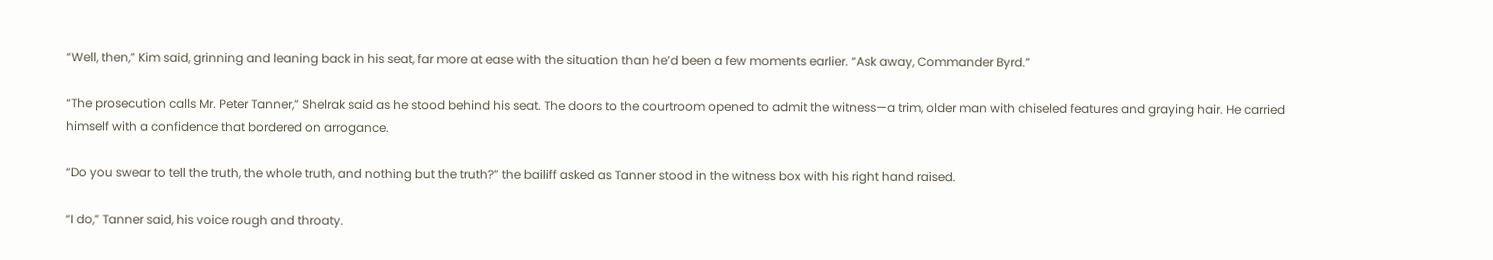“Well, then,” Kim said, grinning and leaning back in his seat, far more at ease with the situation than he’d been a few moments earlier. “Ask away, Commander Byrd.”

“The prosecution calls Mr. Peter Tanner,” Shelrak said as he stood behind his seat. The doors to the courtroom opened to admit the witness—a trim, older man with chiseled features and graying hair. He carried himself with a confidence that bordered on arrogance.

“Do you swear to tell the truth, the whole truth, and nothing but the truth?” the bailiff asked as Tanner stood in the witness box with his right hand raised.

“I do,” Tanner said, his voice rough and throaty.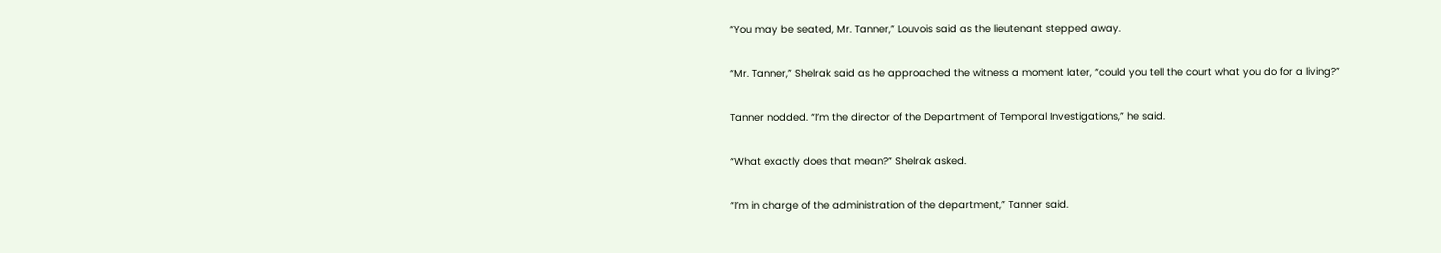“You may be seated, Mr. Tanner,” Louvois said as the lieutenant stepped away.

“Mr. Tanner,” Shelrak said as he approached the witness a moment later, “could you tell the court what you do for a living?”

Tanner nodded. “I’m the director of the Department of Temporal Investigations,” he said.

“What exactly does that mean?” Shelrak asked.

“I’m in charge of the administration of the department,” Tanner said.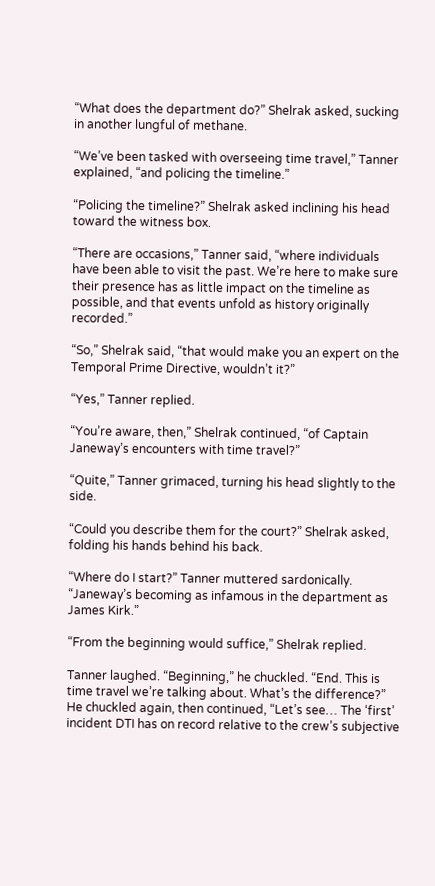“What does the department do?” Shelrak asked, sucking in another lungful of methane.

“We’ve been tasked with overseeing time travel,” Tanner explained, “and policing the timeline.”

“Policing the timeline?” Shelrak asked inclining his head toward the witness box.

“There are occasions,” Tanner said, “where individuals have been able to visit the past. We’re here to make sure their presence has as little impact on the timeline as possible, and that events unfold as history originally recorded.”

“So,” Shelrak said, “that would make you an expert on the Temporal Prime Directive, wouldn’t it?”

“Yes,” Tanner replied.

“You’re aware, then,” Shelrak continued, “of Captain Janeway’s encounters with time travel?”

“Quite,” Tanner grimaced, turning his head slightly to the side.

“Could you describe them for the court?” Shelrak asked, folding his hands behind his back.

“Where do I start?” Tanner muttered sardonically. “Janeway’s becoming as infamous in the department as James Kirk.”

“From the beginning would suffice,” Shelrak replied.

Tanner laughed. “Beginning,” he chuckled. “End. This is time travel we’re talking about. What’s the difference?” He chuckled again, then continued, “Let’s see… The ‘first’ incident DTI has on record relative to the crew’s subjective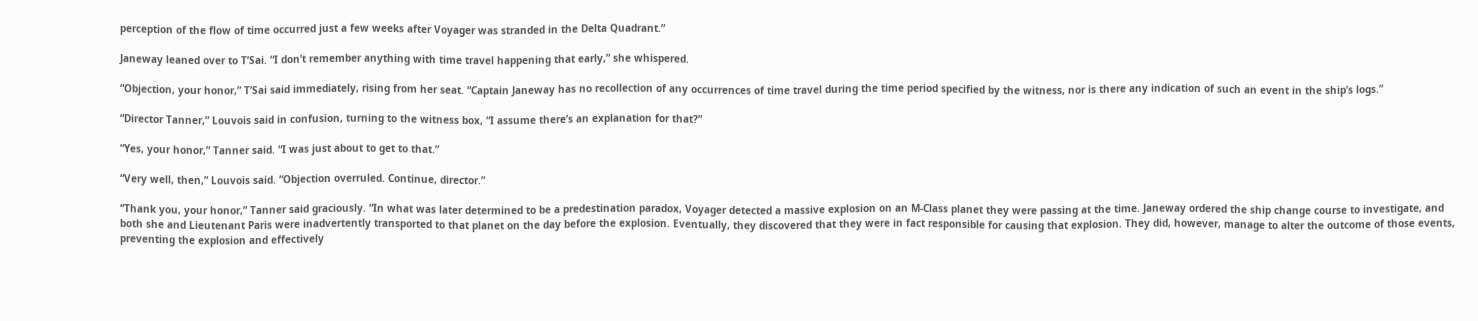perception of the flow of time occurred just a few weeks after Voyager was stranded in the Delta Quadrant.”

Janeway leaned over to T’Sai. “I don’t remember anything with time travel happening that early,” she whispered.

“Objection, your honor,” T’Sai said immediately, rising from her seat. “Captain Janeway has no recollection of any occurrences of time travel during the time period specified by the witness, nor is there any indication of such an event in the ship’s logs.”

“Director Tanner,” Louvois said in confusion, turning to the witness box, “I assume there’s an explanation for that?”

“Yes, your honor,” Tanner said. “I was just about to get to that.”

“Very well, then,” Louvois said. “Objection overruled. Continue, director.”

“Thank you, your honor,” Tanner said graciously. “In what was later determined to be a predestination paradox, Voyager detected a massive explosion on an M-Class planet they were passing at the time. Janeway ordered the ship change course to investigate, and both she and Lieutenant Paris were inadvertently transported to that planet on the day before the explosion. Eventually, they discovered that they were in fact responsible for causing that explosion. They did, however, manage to alter the outcome of those events, preventing the explosion and effectively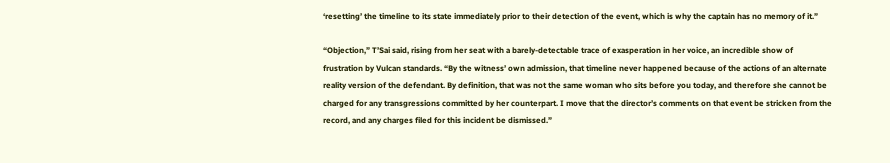‘resetting’ the timeline to its state immediately prior to their detection of the event, which is why the captain has no memory of it.”

“Objection,” T’Sai said, rising from her seat with a barely-detectable trace of exasperation in her voice, an incredible show of frustration by Vulcan standards. “By the witness’ own admission, that timeline never happened because of the actions of an alternate reality version of the defendant. By definition, that was not the same woman who sits before you today, and therefore she cannot be charged for any transgressions committed by her counterpart. I move that the director’s comments on that event be stricken from the record, and any charges filed for this incident be dismissed.”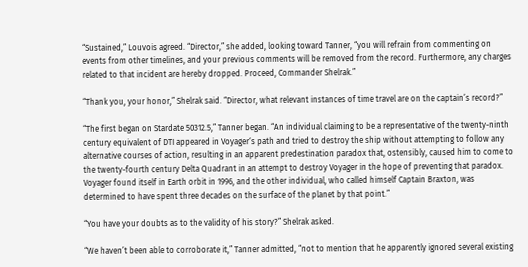“Sustained,” Louvois agreed. “Director,” she added, looking toward Tanner, “you will refrain from commenting on events from other timelines, and your previous comments will be removed from the record. Furthermore, any charges related to that incident are hereby dropped. Proceed, Commander Shelrak.”

“Thank you, your honor,” Shelrak said. “Director, what relevant instances of time travel are on the captain’s record?”

“The first began on Stardate 50312.5,” Tanner began. “An individual claiming to be a representative of the twenty-ninth century equivalent of DTI appeared in Voyager‘s path and tried to destroy the ship without attempting to follow any alternative courses of action, resulting in an apparent predestination paradox that, ostensibly, caused him to come to the twenty-fourth century Delta Quadrant in an attempt to destroy Voyager in the hope of preventing that paradox. Voyager found itself in Earth orbit in 1996, and the other individual, who called himself Captain Braxton, was determined to have spent three decades on the surface of the planet by that point.”

“You have your doubts as to the validity of his story?” Shelrak asked.

“We haven’t been able to corroborate it,” Tanner admitted, “not to mention that he apparently ignored several existing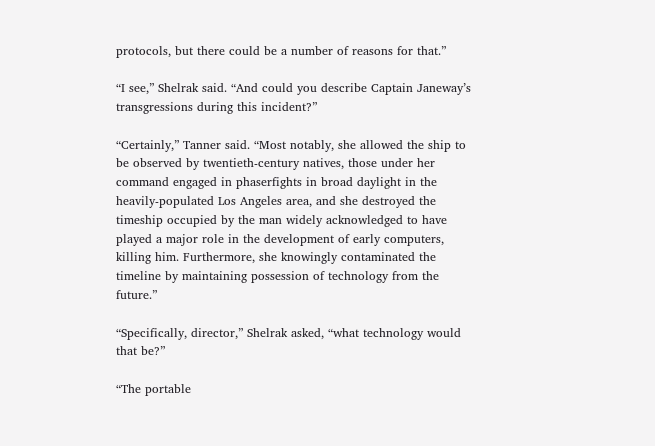protocols, but there could be a number of reasons for that.”

“I see,” Shelrak said. “And could you describe Captain Janeway’s transgressions during this incident?”

“Certainly,” Tanner said. “Most notably, she allowed the ship to be observed by twentieth-century natives, those under her command engaged in phaserfights in broad daylight in the heavily-populated Los Angeles area, and she destroyed the timeship occupied by the man widely acknowledged to have played a major role in the development of early computers, killing him. Furthermore, she knowingly contaminated the timeline by maintaining possession of technology from the future.”

“Specifically, director,” Shelrak asked, “what technology would that be?”

“The portable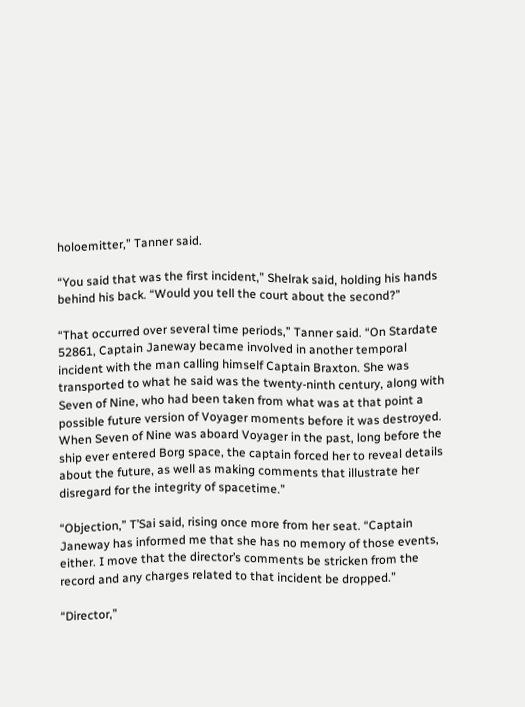holoemitter,” Tanner said.

“You said that was the first incident,” Shelrak said, holding his hands behind his back. “Would you tell the court about the second?”

“That occurred over several time periods,” Tanner said. “On Stardate 52861, Captain Janeway became involved in another temporal incident with the man calling himself Captain Braxton. She was transported to what he said was the twenty-ninth century, along with Seven of Nine, who had been taken from what was at that point a possible future version of Voyager moments before it was destroyed. When Seven of Nine was aboard Voyager in the past, long before the ship ever entered Borg space, the captain forced her to reveal details about the future, as well as making comments that illustrate her disregard for the integrity of spacetime.”

“Objection,” T’Sai said, rising once more from her seat. “Captain Janeway has informed me that she has no memory of those events, either. I move that the director’s comments be stricken from the record and any charges related to that incident be dropped.”

“Director,”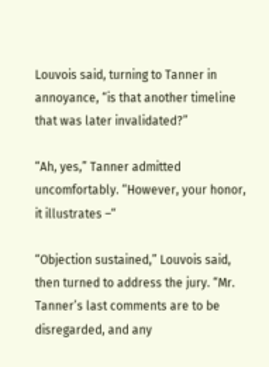Louvois said, turning to Tanner in annoyance, “is that another timeline that was later invalidated?”

“Ah, yes,” Tanner admitted uncomfortably. “However, your honor, it illustrates –“

“Objection sustained,” Louvois said, then turned to address the jury. “Mr. Tanner’s last comments are to be disregarded, and any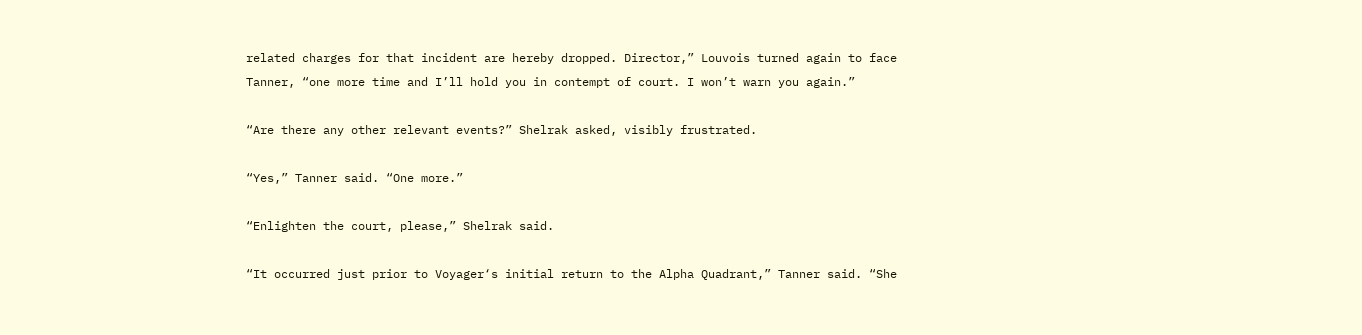related charges for that incident are hereby dropped. Director,” Louvois turned again to face Tanner, “one more time and I’ll hold you in contempt of court. I won’t warn you again.”

“Are there any other relevant events?” Shelrak asked, visibly frustrated.

“Yes,” Tanner said. “One more.”

“Enlighten the court, please,” Shelrak said.

“It occurred just prior to Voyager‘s initial return to the Alpha Quadrant,” Tanner said. “She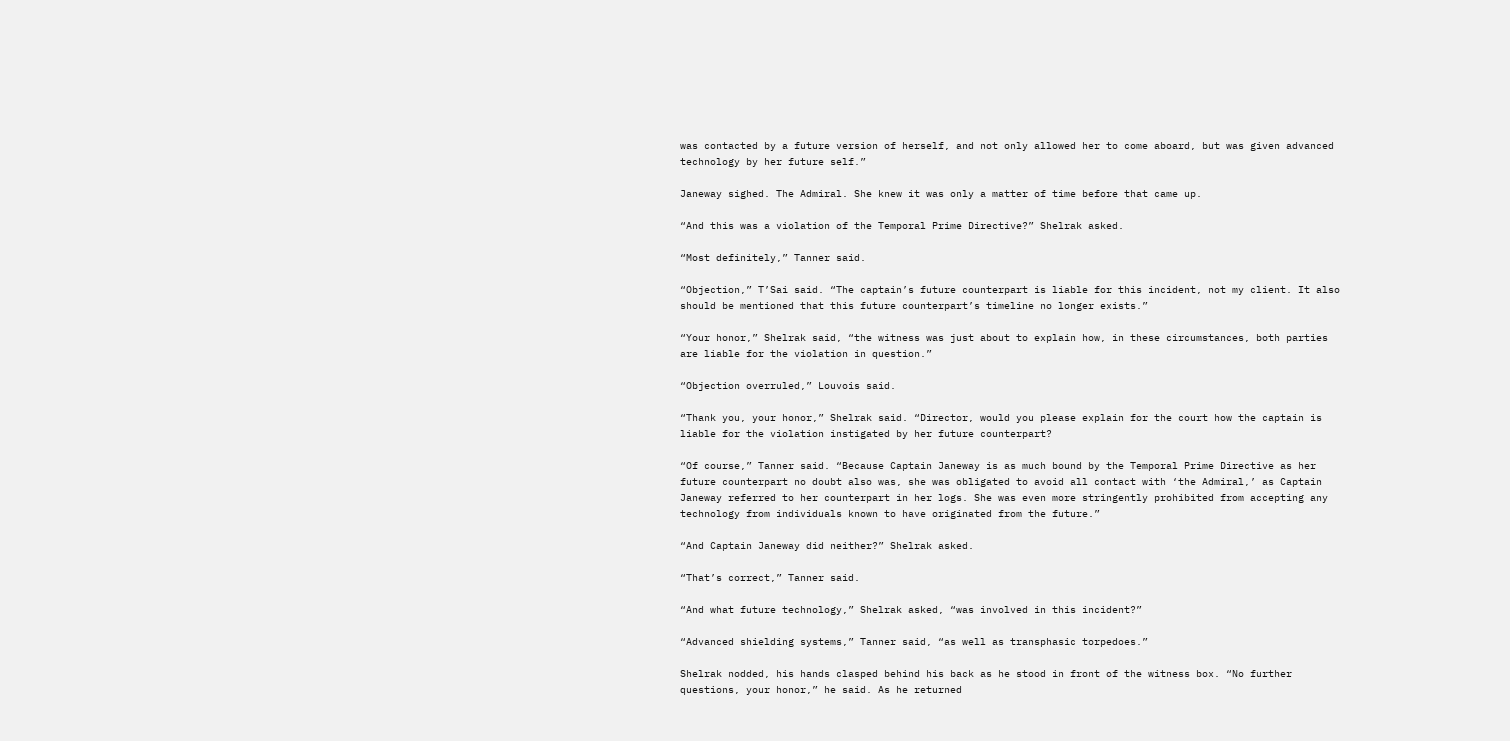was contacted by a future version of herself, and not only allowed her to come aboard, but was given advanced technology by her future self.”

Janeway sighed. The Admiral. She knew it was only a matter of time before that came up.

“And this was a violation of the Temporal Prime Directive?” Shelrak asked.

“Most definitely,” Tanner said.

“Objection,” T’Sai said. “The captain’s future counterpart is liable for this incident, not my client. It also should be mentioned that this future counterpart’s timeline no longer exists.”

“Your honor,” Shelrak said, “the witness was just about to explain how, in these circumstances, both parties are liable for the violation in question.”

“Objection overruled,” Louvois said.

“Thank you, your honor,” Shelrak said. “Director, would you please explain for the court how the captain is liable for the violation instigated by her future counterpart?

“Of course,” Tanner said. “Because Captain Janeway is as much bound by the Temporal Prime Directive as her future counterpart no doubt also was, she was obligated to avoid all contact with ‘the Admiral,’ as Captain Janeway referred to her counterpart in her logs. She was even more stringently prohibited from accepting any technology from individuals known to have originated from the future.”

“And Captain Janeway did neither?” Shelrak asked.

“That’s correct,” Tanner said.

“And what future technology,” Shelrak asked, “was involved in this incident?”

“Advanced shielding systems,” Tanner said, “as well as transphasic torpedoes.”

Shelrak nodded, his hands clasped behind his back as he stood in front of the witness box. “No further questions, your honor,” he said. As he returned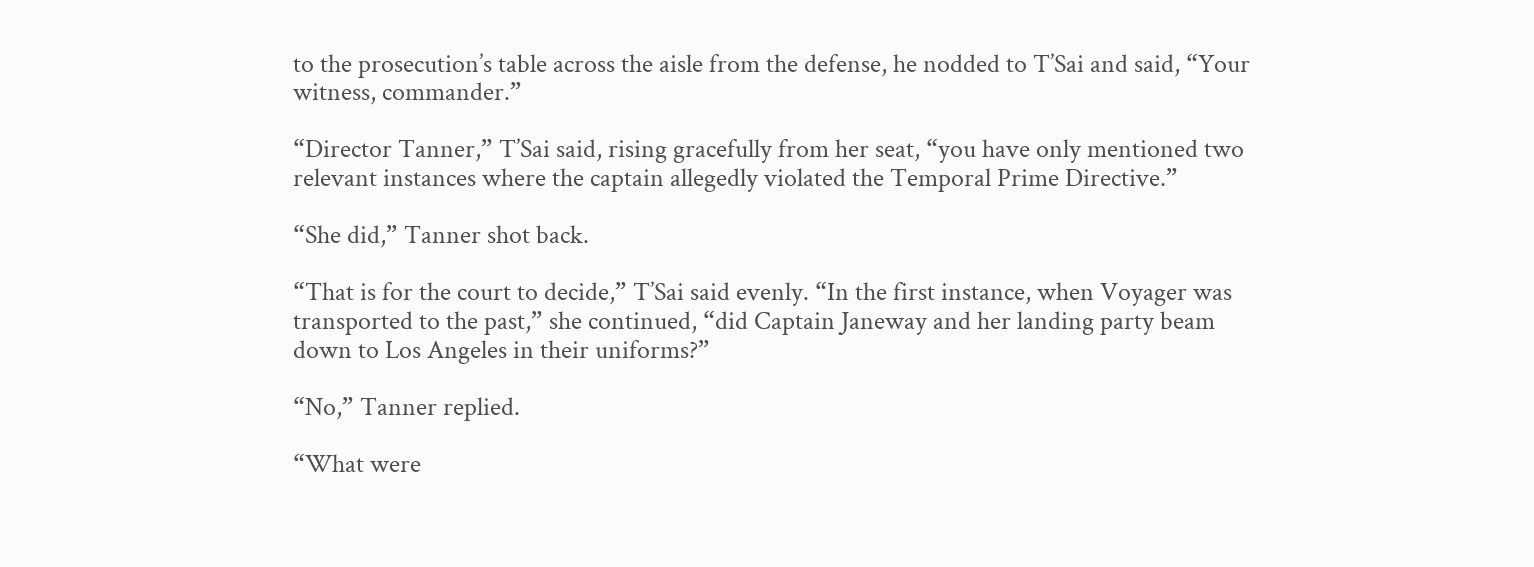to the prosecution’s table across the aisle from the defense, he nodded to T’Sai and said, “Your witness, commander.”

“Director Tanner,” T’Sai said, rising gracefully from her seat, “you have only mentioned two relevant instances where the captain allegedly violated the Temporal Prime Directive.”

“She did,” Tanner shot back.

“That is for the court to decide,” T’Sai said evenly. “In the first instance, when Voyager was transported to the past,” she continued, “did Captain Janeway and her landing party beam down to Los Angeles in their uniforms?”

“No,” Tanner replied.

“What were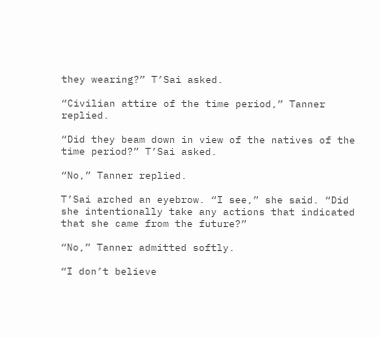they wearing?” T’Sai asked.

“Civilian attire of the time period,” Tanner replied.

“Did they beam down in view of the natives of the time period?” T’Sai asked.

“No,” Tanner replied.

T’Sai arched an eyebrow. “I see,” she said. “Did she intentionally take any actions that indicated that she came from the future?”

“No,” Tanner admitted softly.

“I don’t believe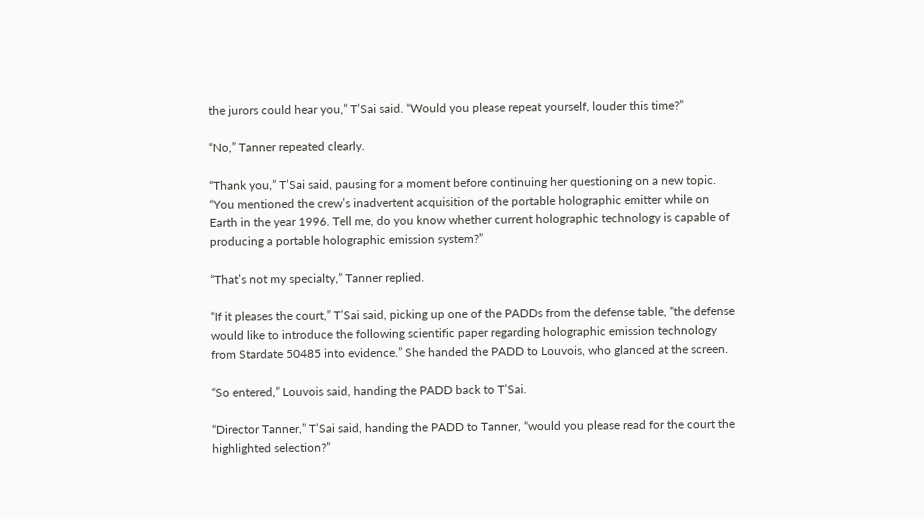the jurors could hear you,” T’Sai said. “Would you please repeat yourself, louder this time?”

“No,” Tanner repeated clearly.

“Thank you,” T’Sai said, pausing for a moment before continuing her questioning on a new topic. “You mentioned the crew’s inadvertent acquisition of the portable holographic emitter while on Earth in the year 1996. Tell me, do you know whether current holographic technology is capable of producing a portable holographic emission system?”

“That’s not my specialty,” Tanner replied.

“If it pleases the court,” T’Sai said, picking up one of the PADDs from the defense table, “the defense would like to introduce the following scientific paper regarding holographic emission technology from Stardate 50485 into evidence.” She handed the PADD to Louvois, who glanced at the screen.

“So entered,” Louvois said, handing the PADD back to T’Sai.

“Director Tanner,” T’Sai said, handing the PADD to Tanner, “would you please read for the court the highlighted selection?”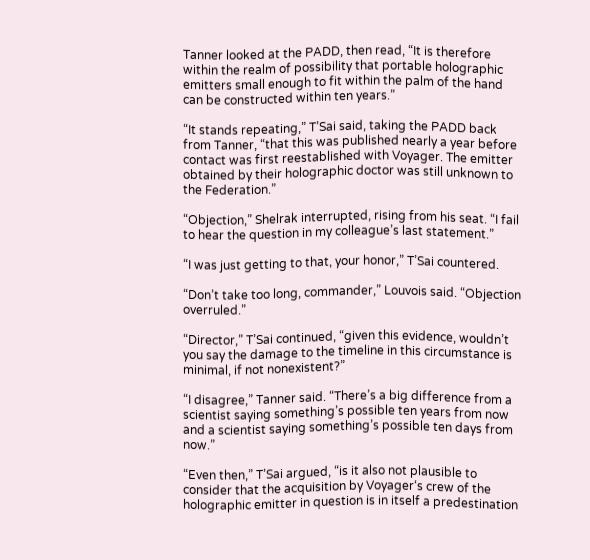Tanner looked at the PADD, then read, “It is therefore within the realm of possibility that portable holographic emitters small enough to fit within the palm of the hand can be constructed within ten years.”

“It stands repeating,” T’Sai said, taking the PADD back from Tanner, “that this was published nearly a year before contact was first reestablished with Voyager. The emitter obtained by their holographic doctor was still unknown to the Federation.”

“Objection,” Shelrak interrupted, rising from his seat. “I fail to hear the question in my colleague’s last statement.”

“I was just getting to that, your honor,” T’Sai countered.

“Don’t take too long, commander,” Louvois said. “Objection overruled.”

“Director,” T’Sai continued, “given this evidence, wouldn’t you say the damage to the timeline in this circumstance is minimal, if not nonexistent?”

“I disagree,” Tanner said. “There’s a big difference from a scientist saying something’s possible ten years from now and a scientist saying something’s possible ten days from now.”

“Even then,” T’Sai argued, “is it also not plausible to consider that the acquisition by Voyager‘s crew of the holographic emitter in question is in itself a predestination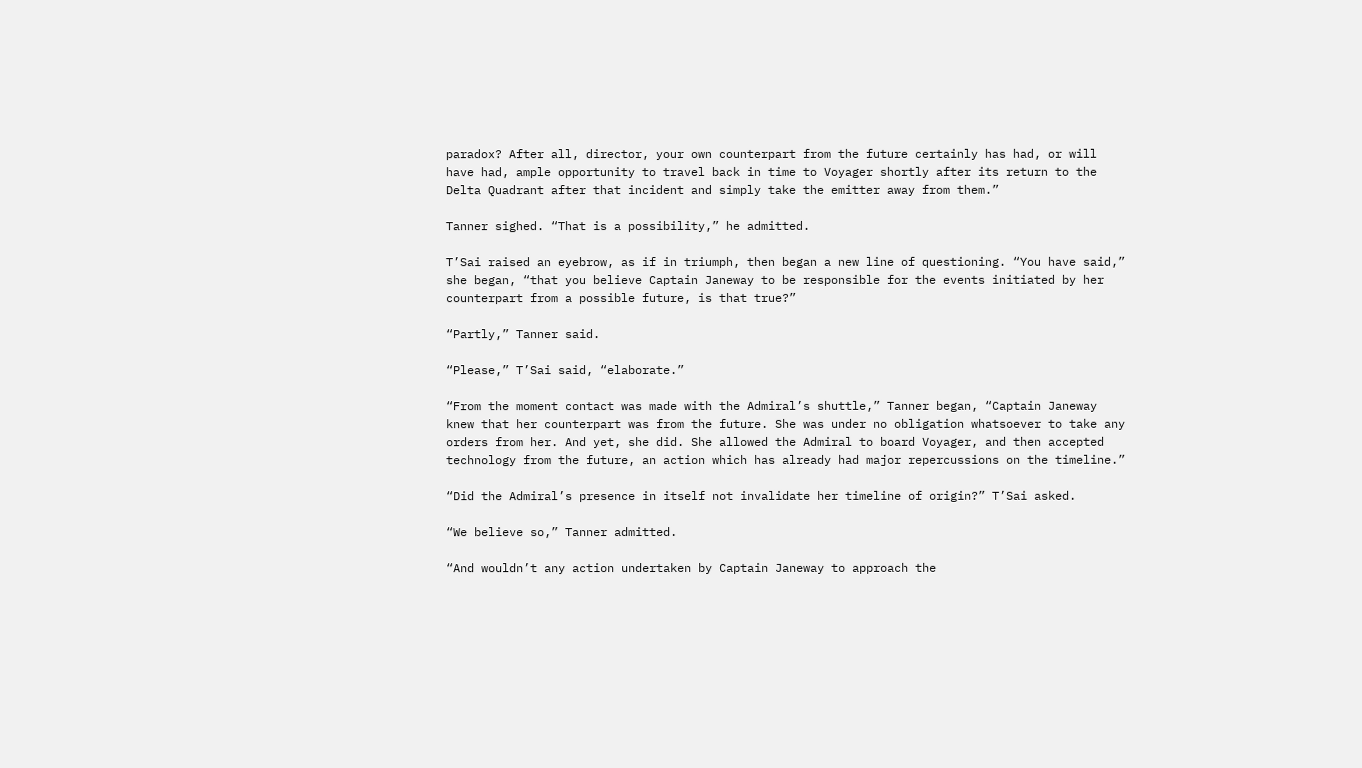paradox? After all, director, your own counterpart from the future certainly has had, or will have had, ample opportunity to travel back in time to Voyager shortly after its return to the Delta Quadrant after that incident and simply take the emitter away from them.”

Tanner sighed. “That is a possibility,” he admitted.

T’Sai raised an eyebrow, as if in triumph, then began a new line of questioning. “You have said,” she began, “that you believe Captain Janeway to be responsible for the events initiated by her counterpart from a possible future, is that true?”

“Partly,” Tanner said.

“Please,” T’Sai said, “elaborate.”

“From the moment contact was made with the Admiral’s shuttle,” Tanner began, “Captain Janeway knew that her counterpart was from the future. She was under no obligation whatsoever to take any orders from her. And yet, she did. She allowed the Admiral to board Voyager, and then accepted technology from the future, an action which has already had major repercussions on the timeline.”

“Did the Admiral’s presence in itself not invalidate her timeline of origin?” T’Sai asked.

“We believe so,” Tanner admitted.

“And wouldn’t any action undertaken by Captain Janeway to approach the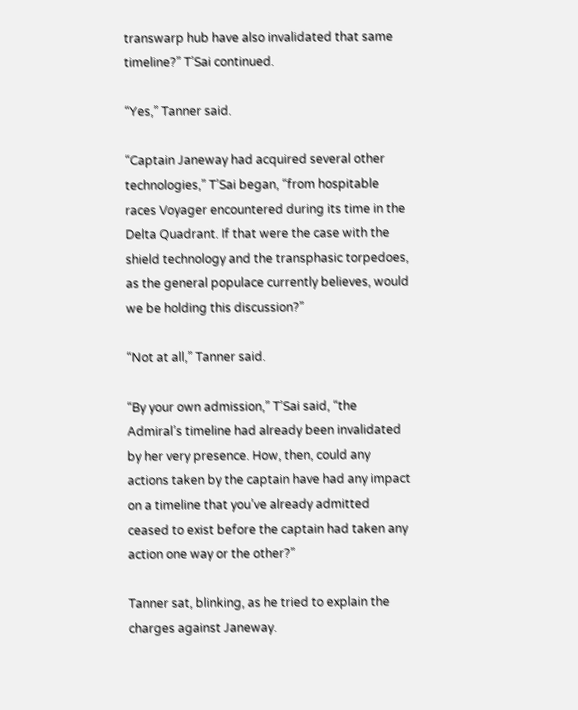transwarp hub have also invalidated that same timeline?” T’Sai continued.

“Yes,” Tanner said.

“Captain Janeway had acquired several other technologies,” T’Sai began, “from hospitable races Voyager encountered during its time in the Delta Quadrant. If that were the case with the shield technology and the transphasic torpedoes, as the general populace currently believes, would we be holding this discussion?”

“Not at all,” Tanner said.

“By your own admission,” T’Sai said, “the Admiral’s timeline had already been invalidated by her very presence. How, then, could any actions taken by the captain have had any impact on a timeline that you’ve already admitted ceased to exist before the captain had taken any action one way or the other?”

Tanner sat, blinking, as he tried to explain the charges against Janeway.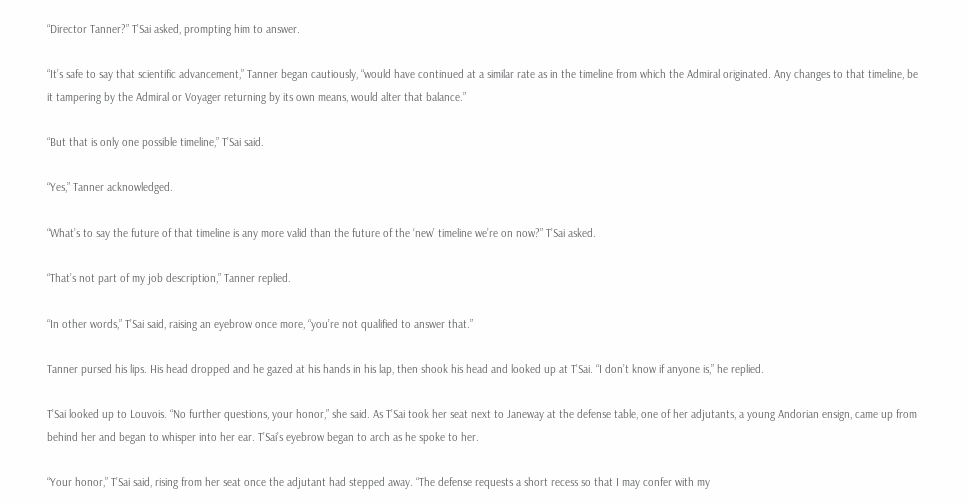“Director Tanner?” T’Sai asked, prompting him to answer.

“It’s safe to say that scientific advancement,” Tanner began cautiously, “would have continued at a similar rate as in the timeline from which the Admiral originated. Any changes to that timeline, be it tampering by the Admiral or Voyager returning by its own means, would alter that balance.”

“But that is only one possible timeline,” T’Sai said.

“Yes,” Tanner acknowledged.

“What’s to say the future of that timeline is any more valid than the future of the ‘new’ timeline we’re on now?” T’Sai asked.

“That’s not part of my job description,” Tanner replied.

“In other words,” T’Sai said, raising an eyebrow once more, “you’re not qualified to answer that.”

Tanner pursed his lips. His head dropped and he gazed at his hands in his lap, then shook his head and looked up at T’Sai. “I don’t know if anyone is,” he replied.

T’Sai looked up to Louvois. “No further questions, your honor,” she said. As T’Sai took her seat next to Janeway at the defense table, one of her adjutants, a young Andorian ensign, came up from behind her and began to whisper into her ear. T’Sai’s eyebrow began to arch as he spoke to her.

“Your honor,” T’Sai said, rising from her seat once the adjutant had stepped away. “The defense requests a short recess so that I may confer with my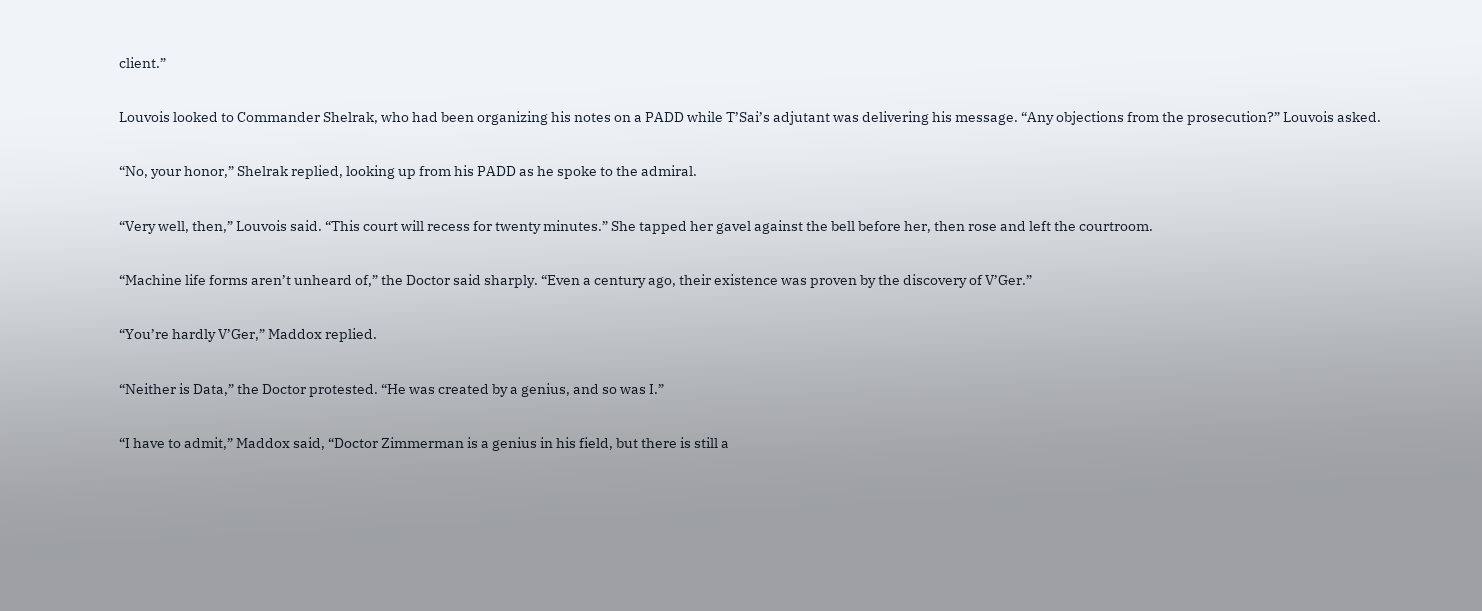client.”

Louvois looked to Commander Shelrak, who had been organizing his notes on a PADD while T’Sai’s adjutant was delivering his message. “Any objections from the prosecution?” Louvois asked.

“No, your honor,” Shelrak replied, looking up from his PADD as he spoke to the admiral.

“Very well, then,” Louvois said. “This court will recess for twenty minutes.” She tapped her gavel against the bell before her, then rose and left the courtroom.

“Machine life forms aren’t unheard of,” the Doctor said sharply. “Even a century ago, their existence was proven by the discovery of V’Ger.”

“You’re hardly V’Ger,” Maddox replied.

“Neither is Data,” the Doctor protested. “He was created by a genius, and so was I.”

“I have to admit,” Maddox said, “Doctor Zimmerman is a genius in his field, but there is still a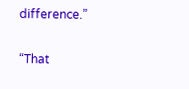difference.”

“That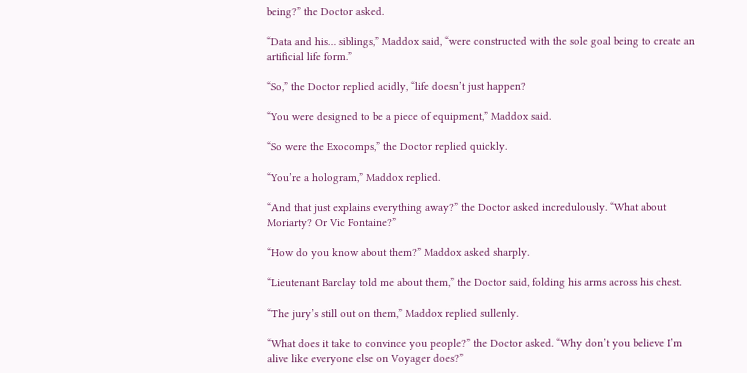being?” the Doctor asked.

“Data and his… siblings,” Maddox said, “were constructed with the sole goal being to create an artificial life form.”

“So,” the Doctor replied acidly, “life doesn’t just happen?

“You were designed to be a piece of equipment,” Maddox said.

“So were the Exocomps,” the Doctor replied quickly.

“You’re a hologram,” Maddox replied.

“And that just explains everything away?” the Doctor asked incredulously. “What about Moriarty? Or Vic Fontaine?”

“How do you know about them?” Maddox asked sharply.

“Lieutenant Barclay told me about them,” the Doctor said, folding his arms across his chest.

“The jury’s still out on them,” Maddox replied sullenly.

“What does it take to convince you people?” the Doctor asked. “Why don’t you believe I’m alive like everyone else on Voyager does?”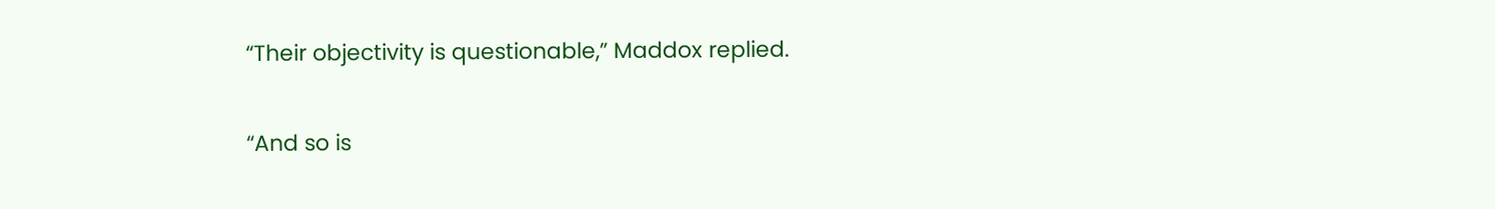“Their objectivity is questionable,” Maddox replied.

“And so is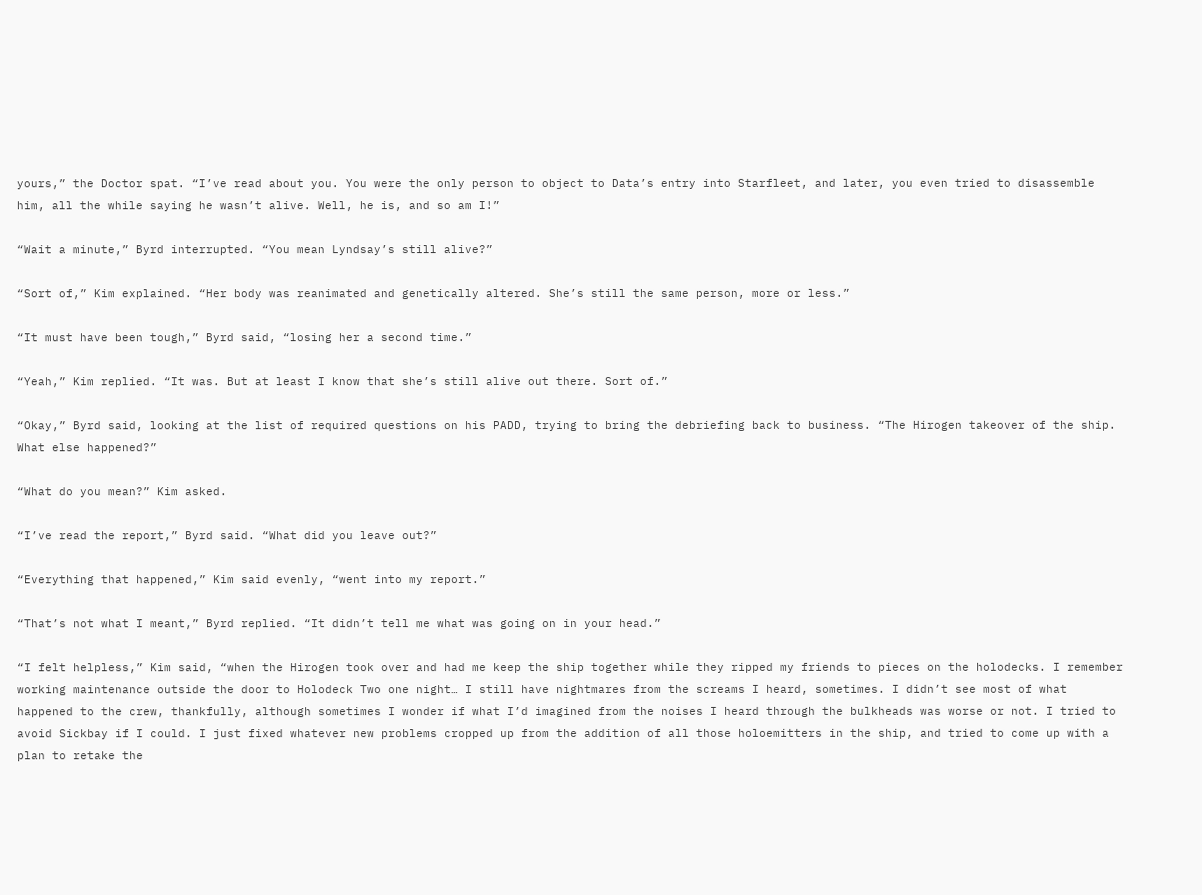yours,” the Doctor spat. “I’ve read about you. You were the only person to object to Data’s entry into Starfleet, and later, you even tried to disassemble him, all the while saying he wasn’t alive. Well, he is, and so am I!”

“Wait a minute,” Byrd interrupted. “You mean Lyndsay’s still alive?”

“Sort of,” Kim explained. “Her body was reanimated and genetically altered. She’s still the same person, more or less.”

“It must have been tough,” Byrd said, “losing her a second time.”

“Yeah,” Kim replied. “It was. But at least I know that she’s still alive out there. Sort of.”

“Okay,” Byrd said, looking at the list of required questions on his PADD, trying to bring the debriefing back to business. “The Hirogen takeover of the ship. What else happened?”

“What do you mean?” Kim asked.

“I’ve read the report,” Byrd said. “What did you leave out?”

“Everything that happened,” Kim said evenly, “went into my report.”

“That’s not what I meant,” Byrd replied. “It didn’t tell me what was going on in your head.”

“I felt helpless,” Kim said, “when the Hirogen took over and had me keep the ship together while they ripped my friends to pieces on the holodecks. I remember working maintenance outside the door to Holodeck Two one night… I still have nightmares from the screams I heard, sometimes. I didn’t see most of what happened to the crew, thankfully, although sometimes I wonder if what I’d imagined from the noises I heard through the bulkheads was worse or not. I tried to avoid Sickbay if I could. I just fixed whatever new problems cropped up from the addition of all those holoemitters in the ship, and tried to come up with a plan to retake the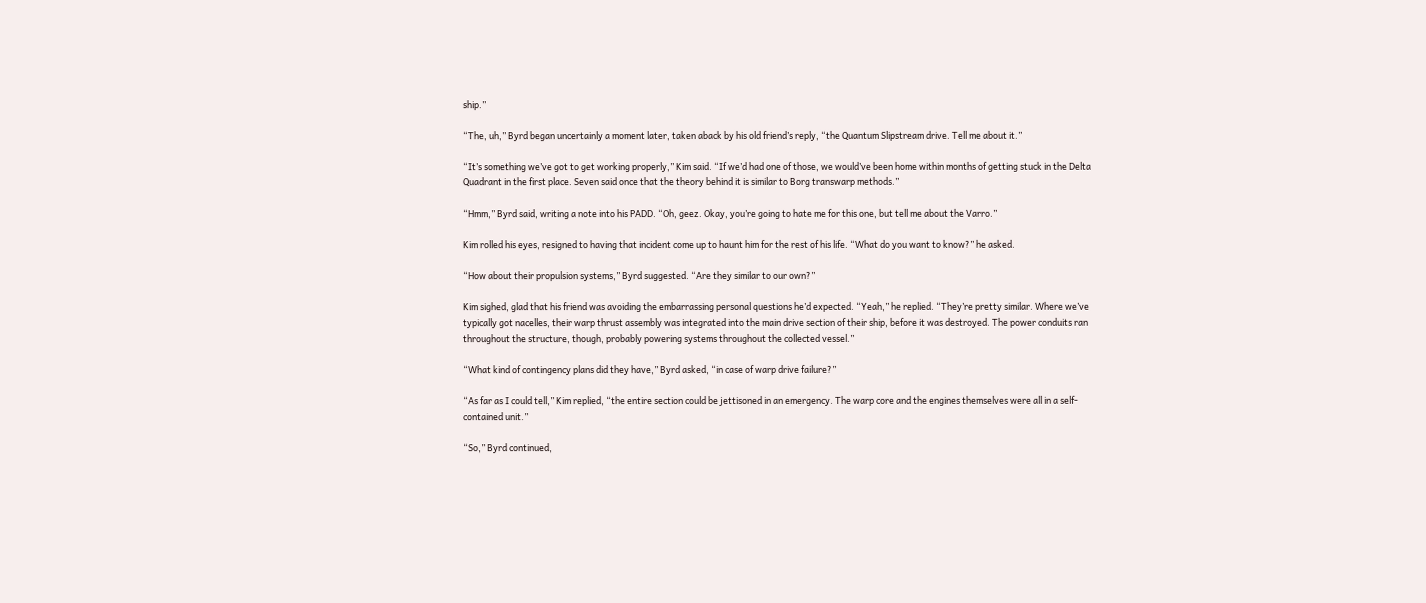ship.”

“The, uh,” Byrd began uncertainly a moment later, taken aback by his old friend’s reply, “the Quantum Slipstream drive. Tell me about it.”

“It’s something we’ve got to get working properly,” Kim said. “If we’d had one of those, we would’ve been home within months of getting stuck in the Delta Quadrant in the first place. Seven said once that the theory behind it is similar to Borg transwarp methods.”

“Hmm,” Byrd said, writing a note into his PADD. “Oh, geez. Okay, you’re going to hate me for this one, but tell me about the Varro.”

Kim rolled his eyes, resigned to having that incident come up to haunt him for the rest of his life. “What do you want to know?” he asked.

“How about their propulsion systems,” Byrd suggested. “Are they similar to our own?”

Kim sighed, glad that his friend was avoiding the embarrassing personal questions he’d expected. “Yeah,” he replied. “They’re pretty similar. Where we’ve typically got nacelles, their warp thrust assembly was integrated into the main drive section of their ship, before it was destroyed. The power conduits ran throughout the structure, though, probably powering systems throughout the collected vessel.”

“What kind of contingency plans did they have,” Byrd asked, “in case of warp drive failure?”

“As far as I could tell,” Kim replied, “the entire section could be jettisoned in an emergency. The warp core and the engines themselves were all in a self-contained unit.”

“So,” Byrd continued,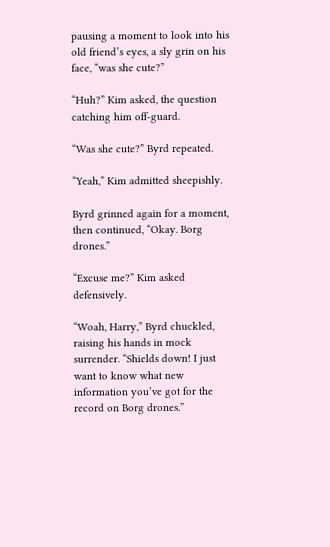pausing a moment to look into his old friend’s eyes, a sly grin on his face, “was she cute?”

“Huh?” Kim asked, the question catching him off-guard.

“Was she cute?” Byrd repeated.

“Yeah,” Kim admitted sheepishly.

Byrd grinned again for a moment, then continued, “Okay. Borg drones.”

“Excuse me?” Kim asked defensively.

“Woah, Harry,” Byrd chuckled, raising his hands in mock surrender. “Shields down! I just want to know what new information you’ve got for the record on Borg drones.”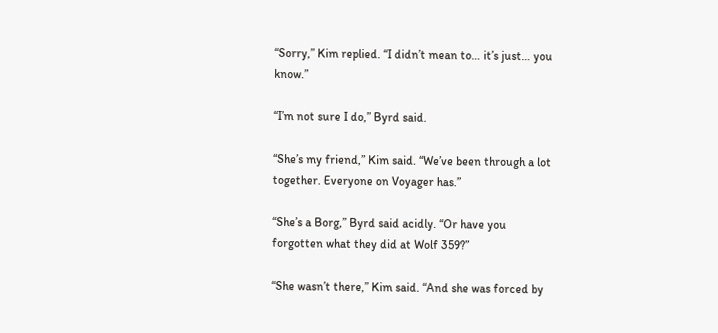“Sorry,” Kim replied. “I didn’t mean to… it’s just… you know.”

“I’m not sure I do,” Byrd said.

“She’s my friend,” Kim said. “We’ve been through a lot together. Everyone on Voyager has.”

“She’s a Borg,” Byrd said acidly. “Or have you forgotten what they did at Wolf 359?”

“She wasn’t there,” Kim said. “And she was forced by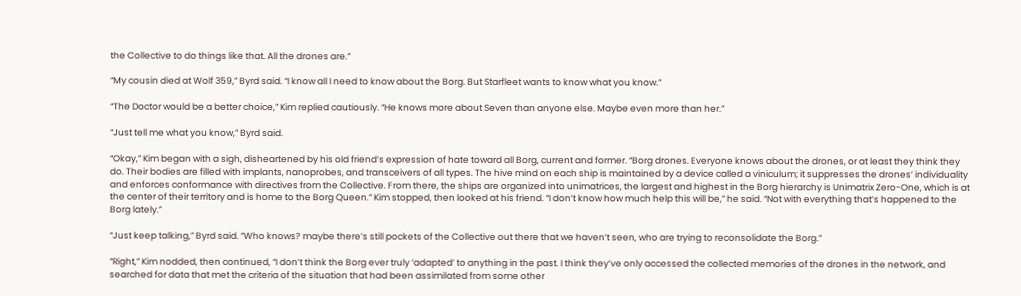the Collective to do things like that. All the drones are.”

“My cousin died at Wolf 359,” Byrd said. “I know all I need to know about the Borg. But Starfleet wants to know what you know.”

“The Doctor would be a better choice,” Kim replied cautiously. “He knows more about Seven than anyone else. Maybe even more than her.”

“Just tell me what you know,” Byrd said.

“Okay,” Kim began with a sigh, disheartened by his old friend’s expression of hate toward all Borg, current and former. “Borg drones. Everyone knows about the drones, or at least they think they do. Their bodies are filled with implants, nanoprobes, and transceivers of all types. The hive mind on each ship is maintained by a device called a viniculum; it suppresses the drones’ individuality and enforces conformance with directives from the Collective. From there, the ships are organized into unimatrices, the largest and highest in the Borg hierarchy is Unimatrix Zero-One, which is at the center of their territory and is home to the Borg Queen.” Kim stopped, then looked at his friend. “I don’t know how much help this will be,” he said. “Not with everything that’s happened to the Borg lately.”

“Just keep talking,” Byrd said. “Who knows? maybe there’s still pockets of the Collective out there that we haven’t seen, who are trying to reconsolidate the Borg.”

“Right,” Kim nodded, then continued, “I don’t think the Borg ever truly ‘adapted’ to anything in the past. I think they’ve only accessed the collected memories of the drones in the network, and searched for data that met the criteria of the situation that had been assimilated from some other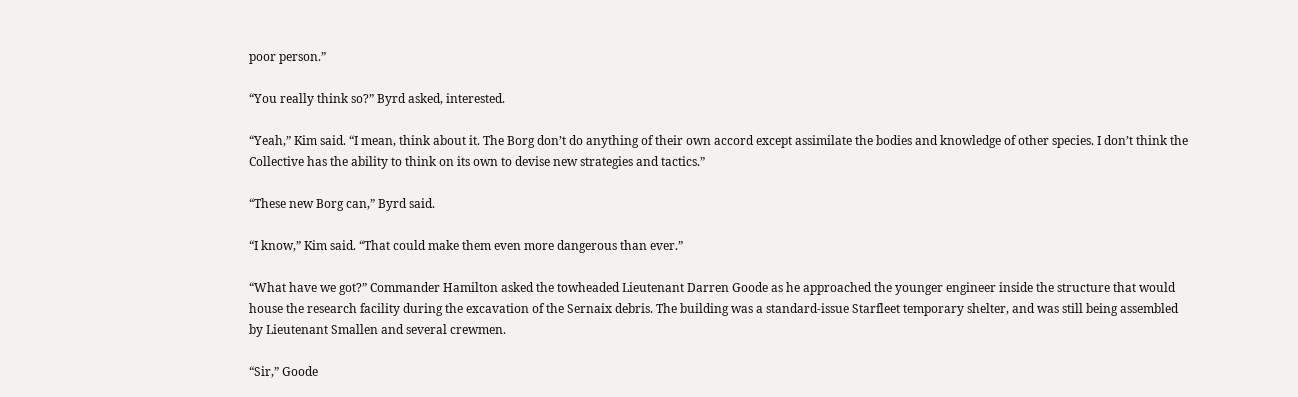poor person.”

“You really think so?” Byrd asked, interested.

“Yeah,” Kim said. “I mean, think about it. The Borg don’t do anything of their own accord except assimilate the bodies and knowledge of other species. I don’t think the Collective has the ability to think on its own to devise new strategies and tactics.”

“These new Borg can,” Byrd said.

“I know,” Kim said. “That could make them even more dangerous than ever.”

“What have we got?” Commander Hamilton asked the towheaded Lieutenant Darren Goode as he approached the younger engineer inside the structure that would house the research facility during the excavation of the Sernaix debris. The building was a standard-issue Starfleet temporary shelter, and was still being assembled by Lieutenant Smallen and several crewmen.

“Sir,” Goode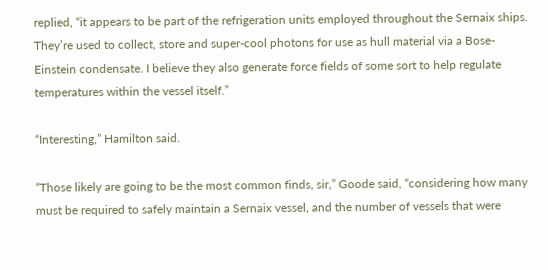replied, “it appears to be part of the refrigeration units employed throughout the Sernaix ships. They’re used to collect, store and super-cool photons for use as hull material via a Bose- Einstein condensate. I believe they also generate force fields of some sort to help regulate temperatures within the vessel itself.”

“Interesting,” Hamilton said.

“Those likely are going to be the most common finds, sir,” Goode said, “considering how many must be required to safely maintain a Sernaix vessel, and the number of vessels that were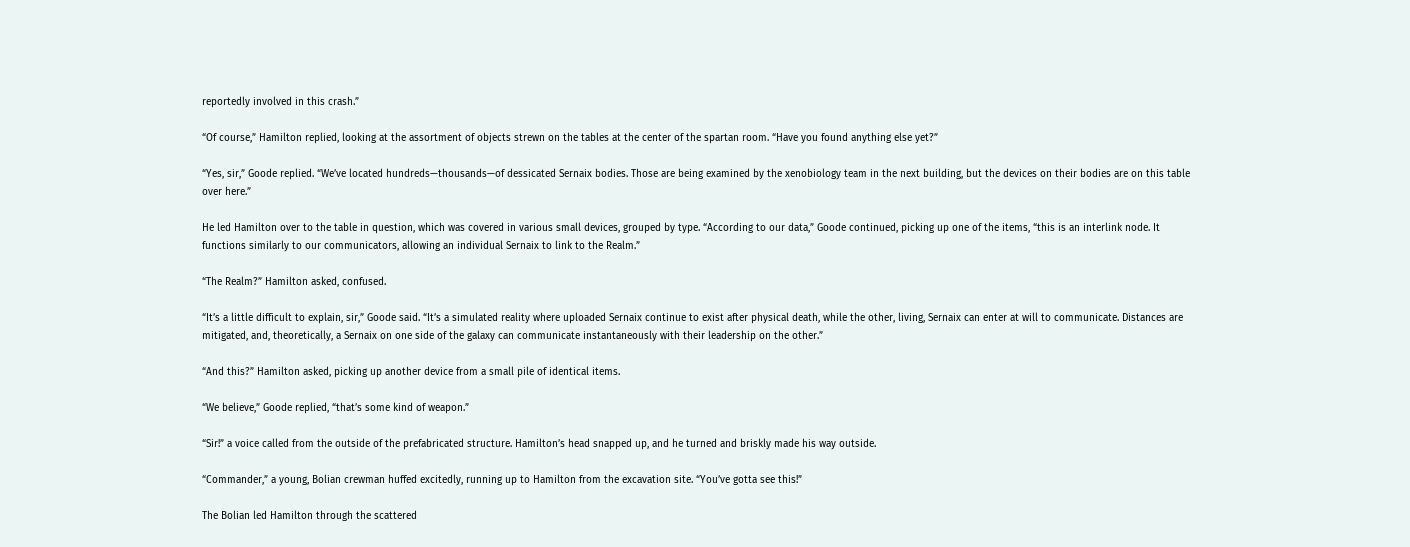reportedly involved in this crash.”

“Of course,” Hamilton replied, looking at the assortment of objects strewn on the tables at the center of the spartan room. “Have you found anything else yet?”

“Yes, sir,” Goode replied. “We’ve located hundreds—thousands—of dessicated Sernaix bodies. Those are being examined by the xenobiology team in the next building, but the devices on their bodies are on this table over here.”

He led Hamilton over to the table in question, which was covered in various small devices, grouped by type. “According to our data,” Goode continued, picking up one of the items, “this is an interlink node. It functions similarly to our communicators, allowing an individual Sernaix to link to the Realm.”

“The Realm?” Hamilton asked, confused.

“It’s a little difficult to explain, sir,” Goode said. “It’s a simulated reality where uploaded Sernaix continue to exist after physical death, while the other, living, Sernaix can enter at will to communicate. Distances are mitigated, and, theoretically, a Sernaix on one side of the galaxy can communicate instantaneously with their leadership on the other.”

“And this?” Hamilton asked, picking up another device from a small pile of identical items.

“We believe,” Goode replied, “that’s some kind of weapon.”

“Sir!” a voice called from the outside of the prefabricated structure. Hamilton’s head snapped up, and he turned and briskly made his way outside.

“Commander,” a young, Bolian crewman huffed excitedly, running up to Hamilton from the excavation site. “You’ve gotta see this!”

The Bolian led Hamilton through the scattered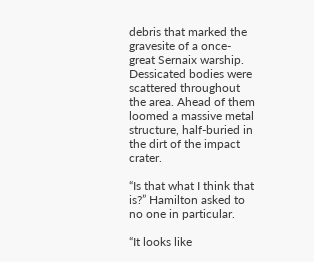debris that marked the gravesite of a once-great Sernaix warship. Dessicated bodies were scattered throughout the area. Ahead of them loomed a massive metal structure, half-buried in the dirt of the impact crater.

“Is that what I think that is?” Hamilton asked to no one in particular.

“It looks like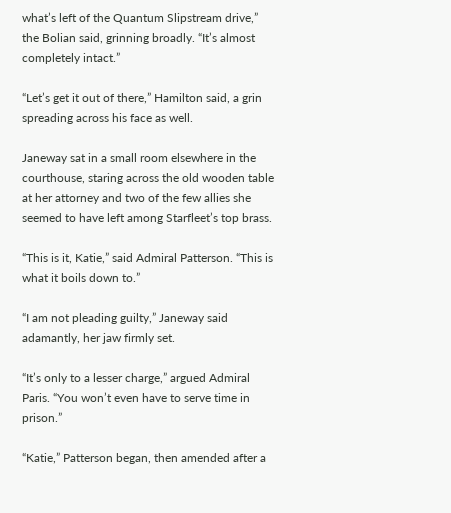what’s left of the Quantum Slipstream drive,” the Bolian said, grinning broadly. “It’s almost completely intact.”

“Let’s get it out of there,” Hamilton said, a grin spreading across his face as well.

Janeway sat in a small room elsewhere in the courthouse, staring across the old wooden table at her attorney and two of the few allies she seemed to have left among Starfleet’s top brass.

“This is it, Katie,” said Admiral Patterson. “This is what it boils down to.”

“I am not pleading guilty,” Janeway said adamantly, her jaw firmly set.

“It’s only to a lesser charge,” argued Admiral Paris. “You won’t even have to serve time in prison.”

“Katie,” Patterson began, then amended after a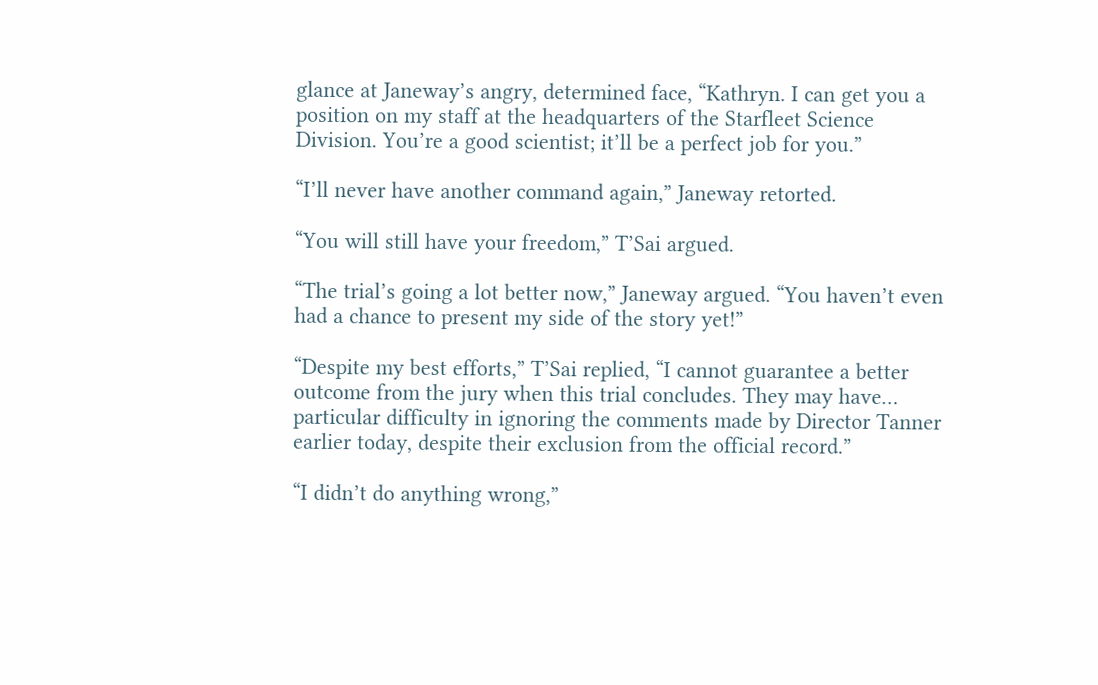glance at Janeway’s angry, determined face, “Kathryn. I can get you a position on my staff at the headquarters of the Starfleet Science Division. You’re a good scientist; it’ll be a perfect job for you.”

“I’ll never have another command again,” Janeway retorted.

“You will still have your freedom,” T’Sai argued.

“The trial’s going a lot better now,” Janeway argued. “You haven’t even had a chance to present my side of the story yet!”

“Despite my best efforts,” T’Sai replied, “I cannot guarantee a better outcome from the jury when this trial concludes. They may have… particular difficulty in ignoring the comments made by Director Tanner earlier today, despite their exclusion from the official record.”

“I didn’t do anything wrong,”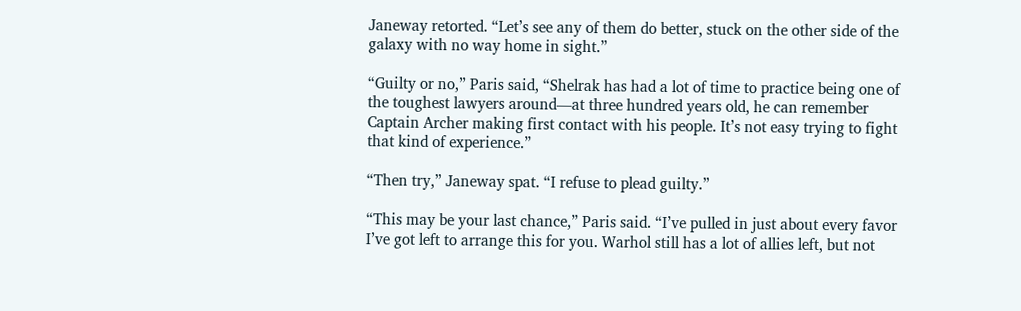Janeway retorted. “Let’s see any of them do better, stuck on the other side of the galaxy with no way home in sight.”

“Guilty or no,” Paris said, “Shelrak has had a lot of time to practice being one of the toughest lawyers around—at three hundred years old, he can remember Captain Archer making first contact with his people. It’s not easy trying to fight that kind of experience.”

“Then try,” Janeway spat. “I refuse to plead guilty.”

“This may be your last chance,” Paris said. “I’ve pulled in just about every favor I’ve got left to arrange this for you. Warhol still has a lot of allies left, but not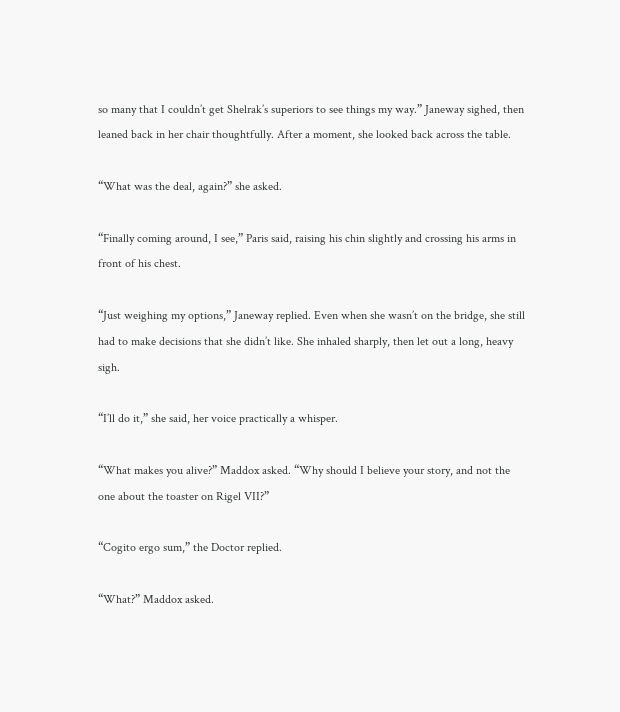so many that I couldn’t get Shelrak’s superiors to see things my way.” Janeway sighed, then leaned back in her chair thoughtfully. After a moment, she looked back across the table.

“What was the deal, again?” she asked.

“Finally coming around, I see,” Paris said, raising his chin slightly and crossing his arms in front of his chest.

“Just weighing my options,” Janeway replied. Even when she wasn’t on the bridge, she still had to make decisions that she didn’t like. She inhaled sharply, then let out a long, heavy sigh.

“I’ll do it,” she said, her voice practically a whisper.

“What makes you alive?” Maddox asked. “Why should I believe your story, and not the one about the toaster on Rigel VII?”

“Cogito ergo sum,” the Doctor replied.

“What?” Maddox asked.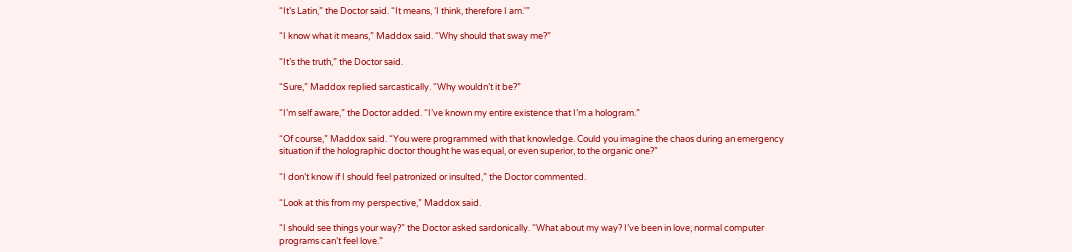“It’s Latin,” the Doctor said. “It means, ‘I think, therefore I am.'”

“I know what it means,” Maddox said. “Why should that sway me?”

“It’s the truth,” the Doctor said.

“Sure,” Maddox replied sarcastically. “Why wouldn’t it be?”

“I’m self aware,” the Doctor added. “I’ve known my entire existence that I’m a hologram.”

“Of course,” Maddox said. “You were programmed with that knowledge. Could you imagine the chaos during an emergency situation if the holographic doctor thought he was equal, or even superior, to the organic one?”

“I don’t know if I should feel patronized or insulted,” the Doctor commented.

“Look at this from my perspective,” Maddox said.

“I should see things your way?” the Doctor asked sardonically. “What about my way? I’ve been in love; normal computer programs can’t feel love.”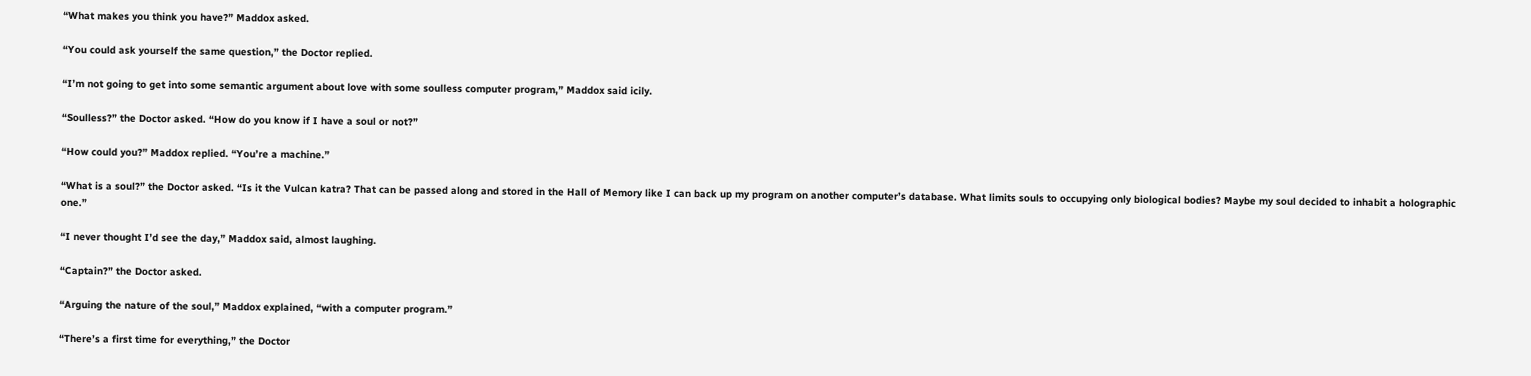“What makes you think you have?” Maddox asked.

“You could ask yourself the same question,” the Doctor replied.

“I’m not going to get into some semantic argument about love with some soulless computer program,” Maddox said icily.

“Soulless?” the Doctor asked. “How do you know if I have a soul or not?”

“How could you?” Maddox replied. “You’re a machine.”

“What is a soul?” the Doctor asked. “Is it the Vulcan katra? That can be passed along and stored in the Hall of Memory like I can back up my program on another computer’s database. What limits souls to occupying only biological bodies? Maybe my soul decided to inhabit a holographic one.”

“I never thought I’d see the day,” Maddox said, almost laughing.

“Captain?” the Doctor asked.

“Arguing the nature of the soul,” Maddox explained, “with a computer program.”

“There’s a first time for everything,” the Doctor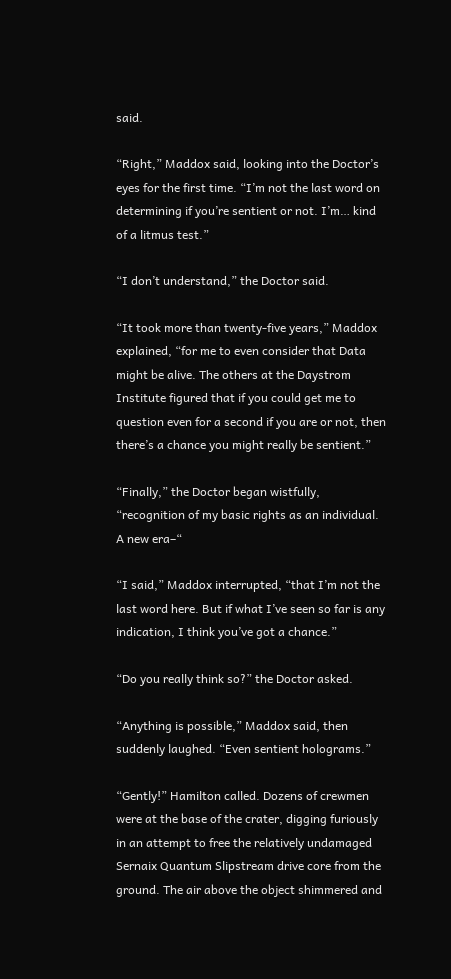said.

“Right,” Maddox said, looking into the Doctor’s eyes for the first time. “I’m not the last word on determining if you’re sentient or not. I’m… kind of a litmus test.”

“I don’t understand,” the Doctor said.

“It took more than twenty-five years,” Maddox explained, “for me to even consider that Data might be alive. The others at the Daystrom Institute figured that if you could get me to question even for a second if you are or not, then there’s a chance you might really be sentient.”

“Finally,” the Doctor began wistfully, “recognition of my basic rights as an individual. A new era–“

“I said,” Maddox interrupted, “that I’m not the last word here. But if what I’ve seen so far is any indication, I think you’ve got a chance.”

“Do you really think so?” the Doctor asked.

“Anything is possible,” Maddox said, then suddenly laughed. “Even sentient holograms.”

“Gently!” Hamilton called. Dozens of crewmen were at the base of the crater, digging furiously in an attempt to free the relatively undamaged Sernaix Quantum Slipstream drive core from the ground. The air above the object shimmered and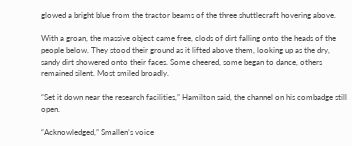glowed a bright blue from the tractor beams of the three shuttlecraft hovering above.

With a groan, the massive object came free, clods of dirt falling onto the heads of the people below. They stood their ground as it lifted above them, looking up as the dry, sandy dirt showered onto their faces. Some cheered, some began to dance, others remained silent. Most smiled broadly.

“Set it down near the research facilities,” Hamilton said, the channel on his combadge still open.

“Acknowledged,” Smallen’s voice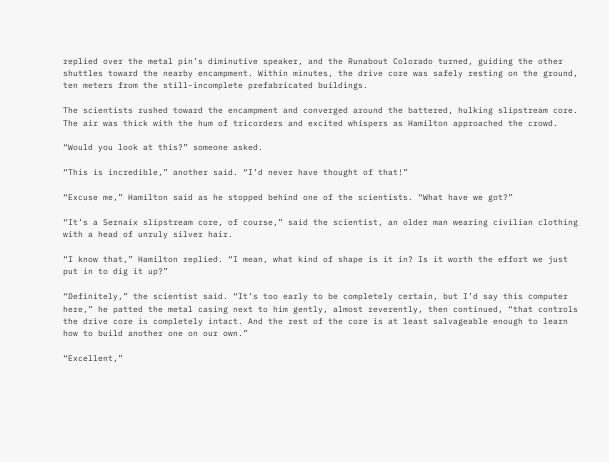replied over the metal pin’s diminutive speaker, and the Runabout Colorado turned, guiding the other shuttles toward the nearby encampment. Within minutes, the drive core was safely resting on the ground, ten meters from the still-incomplete prefabricated buildings.

The scientists rushed toward the encampment and converged around the battered, hulking slipstream core. The air was thick with the hum of tricorders and excited whispers as Hamilton approached the crowd.

“Would you look at this?” someone asked.

“This is incredible,” another said. “I’d never have thought of that!”

“Excuse me,” Hamilton said as he stopped behind one of the scientists. “What have we got?”

“It’s a Sernaix slipstream core, of course,” said the scientist, an older man wearing civilian clothing with a head of unruly silver hair.

“I know that,” Hamilton replied. “I mean, what kind of shape is it in? Is it worth the effort we just put in to dig it up?”

“Definitely,” the scientist said. “It’s too early to be completely certain, but I’d say this computer here,” he patted the metal casing next to him gently, almost reverently, then continued, “that controls the drive core is completely intact. And the rest of the core is at least salvageable enough to learn how to build another one on our own.”

“Excellent,”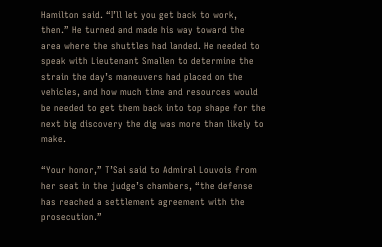Hamilton said. “I’ll let you get back to work, then.” He turned and made his way toward the area where the shuttles had landed. He needed to speak with Lieutenant Smallen to determine the strain the day’s maneuvers had placed on the vehicles, and how much time and resources would be needed to get them back into top shape for the next big discovery the dig was more than likely to make.

“Your honor,” T’Sai said to Admiral Louvois from her seat in the judge’s chambers, “the defense has reached a settlement agreement with the prosecution.”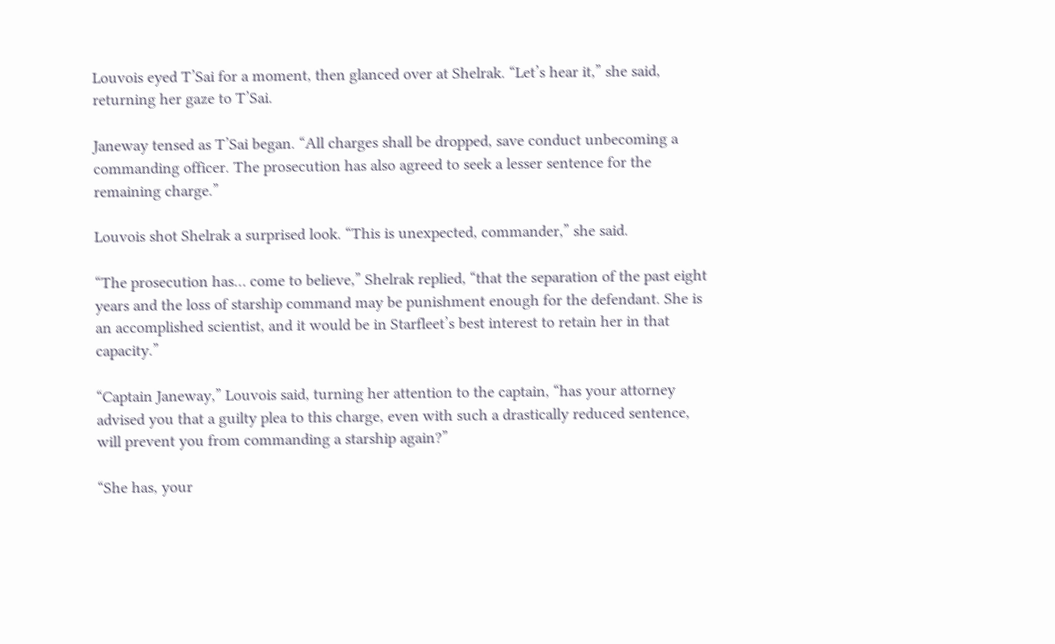Louvois eyed T’Sai for a moment, then glanced over at Shelrak. “Let’s hear it,” she said, returning her gaze to T’Sai.

Janeway tensed as T’Sai began. “All charges shall be dropped, save conduct unbecoming a commanding officer. The prosecution has also agreed to seek a lesser sentence for the remaining charge.”

Louvois shot Shelrak a surprised look. “This is unexpected, commander,” she said.

“The prosecution has… come to believe,” Shelrak replied, “that the separation of the past eight years and the loss of starship command may be punishment enough for the defendant. She is an accomplished scientist, and it would be in Starfleet’s best interest to retain her in that capacity.”

“Captain Janeway,” Louvois said, turning her attention to the captain, “has your attorney advised you that a guilty plea to this charge, even with such a drastically reduced sentence, will prevent you from commanding a starship again?”

“She has, your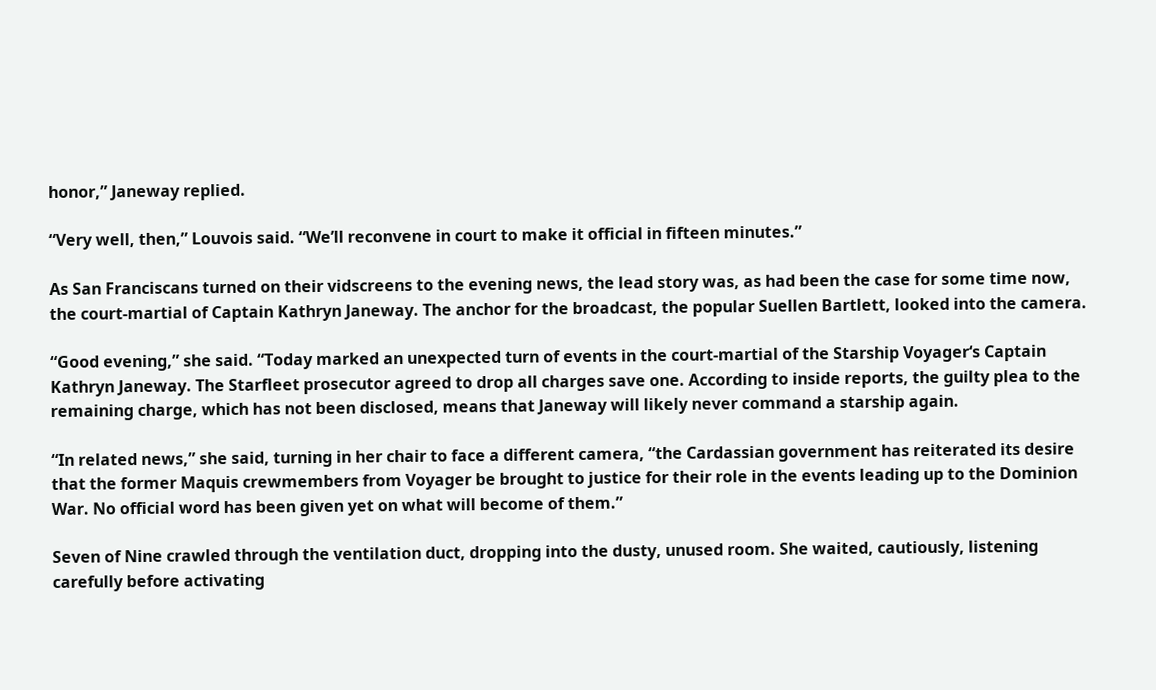honor,” Janeway replied.

“Very well, then,” Louvois said. “We’ll reconvene in court to make it official in fifteen minutes.”

As San Franciscans turned on their vidscreens to the evening news, the lead story was, as had been the case for some time now, the court-martial of Captain Kathryn Janeway. The anchor for the broadcast, the popular Suellen Bartlett, looked into the camera.

“Good evening,” she said. “Today marked an unexpected turn of events in the court-martial of the Starship Voyager‘s Captain Kathryn Janeway. The Starfleet prosecutor agreed to drop all charges save one. According to inside reports, the guilty plea to the remaining charge, which has not been disclosed, means that Janeway will likely never command a starship again.

“In related news,” she said, turning in her chair to face a different camera, “the Cardassian government has reiterated its desire that the former Maquis crewmembers from Voyager be brought to justice for their role in the events leading up to the Dominion War. No official word has been given yet on what will become of them.”

Seven of Nine crawled through the ventilation duct, dropping into the dusty, unused room. She waited, cautiously, listening carefully before activating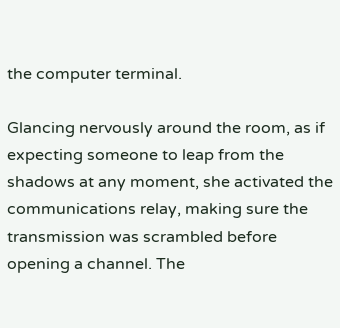the computer terminal.

Glancing nervously around the room, as if expecting someone to leap from the shadows at any moment, she activated the communications relay, making sure the transmission was scrambled before opening a channel. The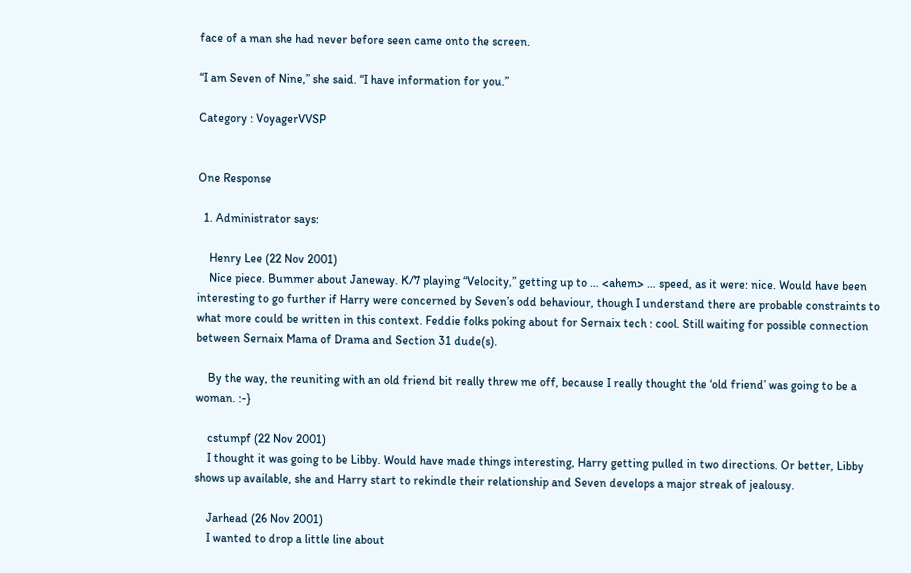face of a man she had never before seen came onto the screen.

“I am Seven of Nine,” she said. “I have information for you.”

Category : VoyagerVVSP


One Response

  1. Administrator says:

    Henry Lee (22 Nov 2001)
    Nice piece. Bummer about Janeway. K/7 playing “Velocity,” getting up to … <ahem> … speed, as it were: nice. Would have been interesting to go further if Harry were concerned by Seven’s odd behaviour, though I understand there are probable constraints to what more could be written in this context. Feddie folks poking about for Sernaix tech : cool. Still waiting for possible connection between Sernaix Mama of Drama and Section 31 dude(s).

    By the way, the reuniting with an old friend bit really threw me off, because I really thought the ‘old friend’ was going to be a woman. :-}

    cstumpf (22 Nov 2001)
    I thought it was going to be Libby. Would have made things interesting, Harry getting pulled in two directions. Or better, Libby shows up available, she and Harry start to rekindle their relationship and Seven develops a major streak of jealousy.

    Jarhead (26 Nov 2001)
    I wanted to drop a little line about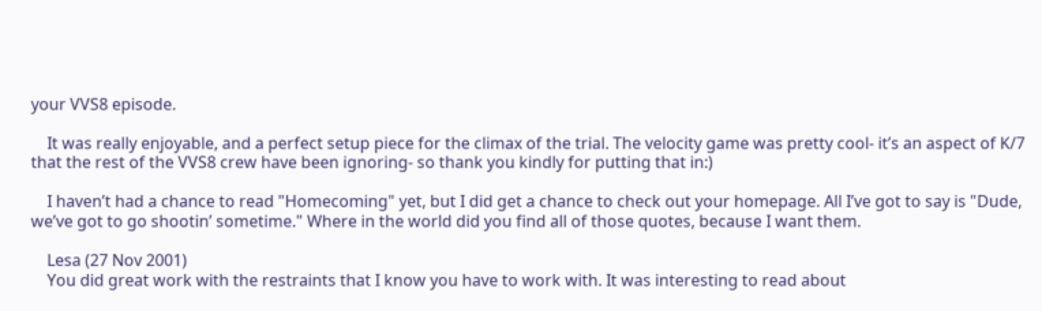your VVS8 episode.

    It was really enjoyable, and a perfect setup piece for the climax of the trial. The velocity game was pretty cool- it’s an aspect of K/7 that the rest of the VVS8 crew have been ignoring- so thank you kindly for putting that in:)

    I haven’t had a chance to read "Homecoming" yet, but I did get a chance to check out your homepage. All I’ve got to say is "Dude, we’ve got to go shootin’ sometime." Where in the world did you find all of those quotes, because I want them.

    Lesa (27 Nov 2001)
    You did great work with the restraints that I know you have to work with. It was interesting to read about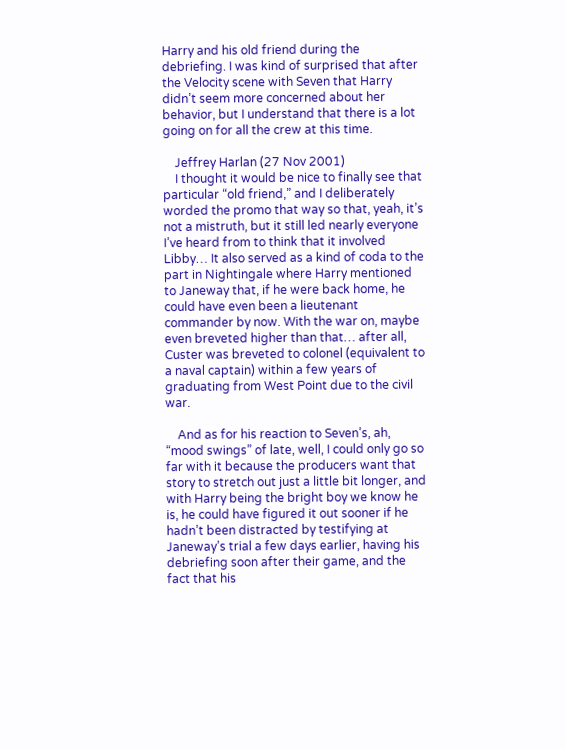Harry and his old friend during the debriefing. I was kind of surprised that after the Velocity scene with Seven that Harry didn’t seem more concerned about her behavior, but I understand that there is a lot going on for all the crew at this time.

    Jeffrey Harlan (27 Nov 2001)
    I thought it would be nice to finally see that particular “old friend,” and I deliberately worded the promo that way so that, yeah, it’s not a mistruth, but it still led nearly everyone I’ve heard from to think that it involved Libby… It also served as a kind of coda to the part in Nightingale where Harry mentioned to Janeway that, if he were back home, he could have even been a lieutenant commander by now. With the war on, maybe even breveted higher than that… after all, Custer was breveted to colonel (equivalent to a naval captain) within a few years of graduating from West Point due to the civil war.

    And as for his reaction to Seven’s, ah, “mood swings” of late, well, I could only go so far with it because the producers want that story to stretch out just a little bit longer, and with Harry being the bright boy we know he is, he could have figured it out sooner if he hadn’t been distracted by testifying at Janeway’s trial a few days earlier, having his debriefing soon after their game, and the fact that his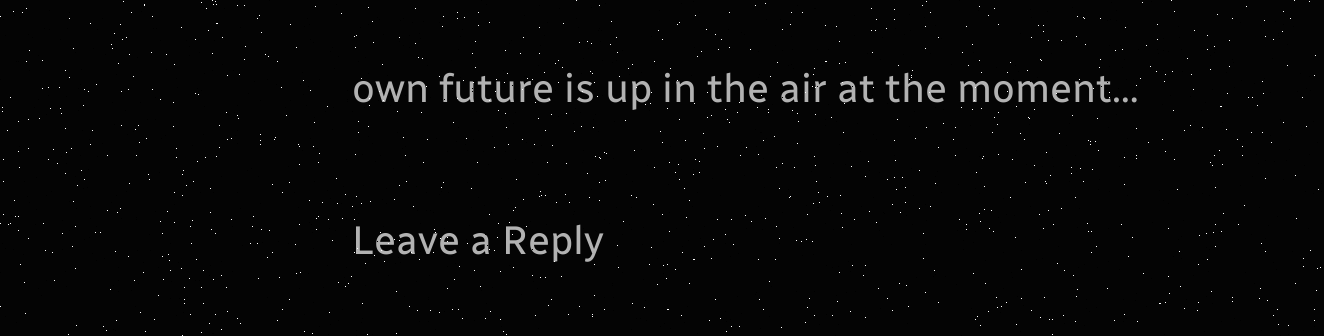own future is up in the air at the moment…

Leave a Reply